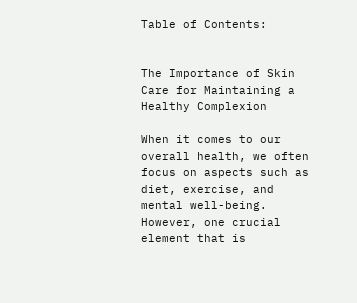Table of Contents:


The Importance of Skin Care for Maintaining a Healthy Complexion

When it comes to our overall health, we often focus on aspects such as diet, exercise, and mental well-being. However, one crucial element that is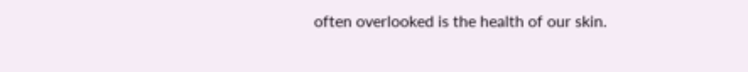often overlooked is the health of our skin.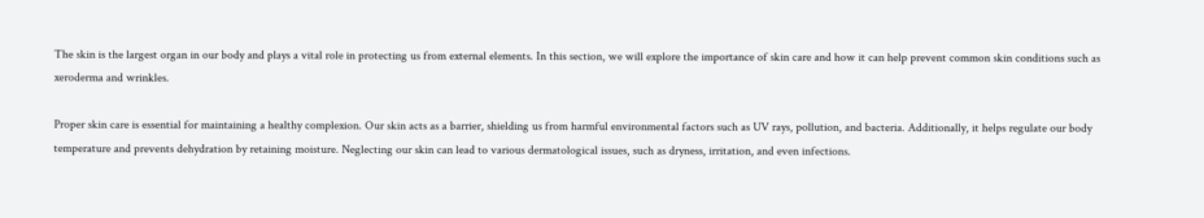The skin is the largest organ in our body and plays a vital role in protecting us from external elements. In this section, we will explore the importance of skin care and how it can help prevent common skin conditions such as xeroderma and wrinkles.

Proper skin care is essential for maintaining a healthy complexion. Our skin acts as a barrier, shielding us from harmful environmental factors such as UV rays, pollution, and bacteria. Additionally, it helps regulate our body temperature and prevents dehydration by retaining moisture. Neglecting our skin can lead to various dermatological issues, such as dryness, irritation, and even infections.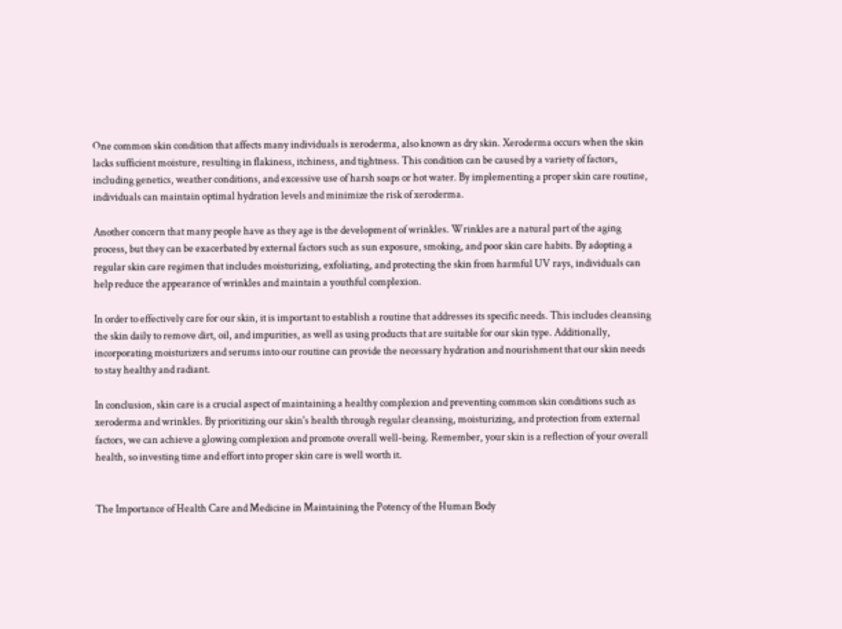One common skin condition that affects many individuals is xeroderma, also known as dry skin. Xeroderma occurs when the skin lacks sufficient moisture, resulting in flakiness, itchiness, and tightness. This condition can be caused by a variety of factors, including genetics, weather conditions, and excessive use of harsh soaps or hot water. By implementing a proper skin care routine, individuals can maintain optimal hydration levels and minimize the risk of xeroderma.

Another concern that many people have as they age is the development of wrinkles. Wrinkles are a natural part of the aging process, but they can be exacerbated by external factors such as sun exposure, smoking, and poor skin care habits. By adopting a regular skin care regimen that includes moisturizing, exfoliating, and protecting the skin from harmful UV rays, individuals can help reduce the appearance of wrinkles and maintain a youthful complexion.

In order to effectively care for our skin, it is important to establish a routine that addresses its specific needs. This includes cleansing the skin daily to remove dirt, oil, and impurities, as well as using products that are suitable for our skin type. Additionally, incorporating moisturizers and serums into our routine can provide the necessary hydration and nourishment that our skin needs to stay healthy and radiant.

In conclusion, skin care is a crucial aspect of maintaining a healthy complexion and preventing common skin conditions such as xeroderma and wrinkles. By prioritizing our skin's health through regular cleansing, moisturizing, and protection from external factors, we can achieve a glowing complexion and promote overall well-being. Remember, your skin is a reflection of your overall health, so investing time and effort into proper skin care is well worth it.


The Importance of Health Care and Medicine in Maintaining the Potency of the Human Body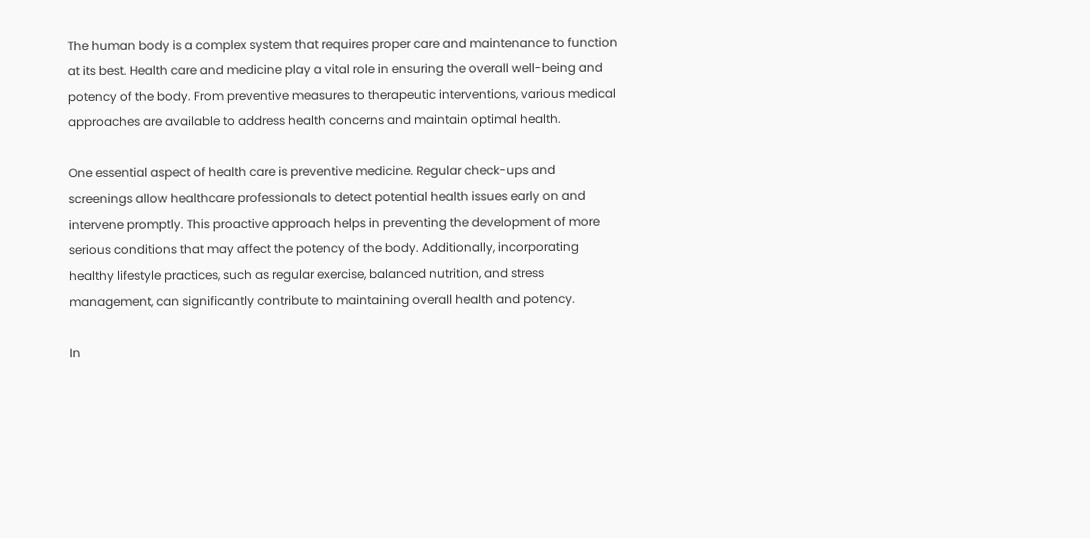The human body is a complex system that requires proper care and maintenance to function at its best. Health care and medicine play a vital role in ensuring the overall well-being and potency of the body. From preventive measures to therapeutic interventions, various medical approaches are available to address health concerns and maintain optimal health.

One essential aspect of health care is preventive medicine. Regular check-ups and screenings allow healthcare professionals to detect potential health issues early on and intervene promptly. This proactive approach helps in preventing the development of more serious conditions that may affect the potency of the body. Additionally, incorporating healthy lifestyle practices, such as regular exercise, balanced nutrition, and stress management, can significantly contribute to maintaining overall health and potency.

In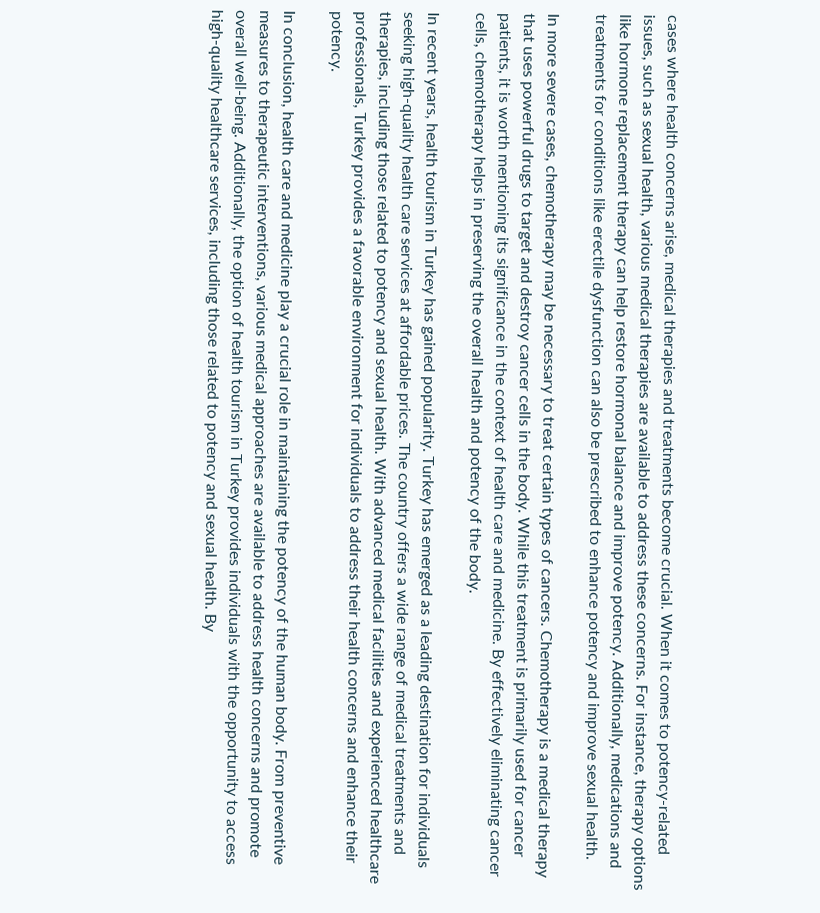cases where health concerns arise, medical therapies and treatments become crucial. When it comes to potency-related issues, such as sexual health, various medical therapies are available to address these concerns. For instance, therapy options like hormone replacement therapy can help restore hormonal balance and improve potency. Additionally, medications and treatments for conditions like erectile dysfunction can also be prescribed to enhance potency and improve sexual health.

In more severe cases, chemotherapy may be necessary to treat certain types of cancers. Chemotherapy is a medical therapy that uses powerful drugs to target and destroy cancer cells in the body. While this treatment is primarily used for cancer patients, it is worth mentioning its significance in the context of health care and medicine. By effectively eliminating cancer cells, chemotherapy helps in preserving the overall health and potency of the body.

In recent years, health tourism in Turkey has gained popularity. Turkey has emerged as a leading destination for individuals seeking high-quality health care services at affordable prices. The country offers a wide range of medical treatments and therapies, including those related to potency and sexual health. With advanced medical facilities and experienced healthcare professionals, Turkey provides a favorable environment for individuals to address their health concerns and enhance their potency.

In conclusion, health care and medicine play a crucial role in maintaining the potency of the human body. From preventive measures to therapeutic interventions, various medical approaches are available to address health concerns and promote overall well-being. Additionally, the option of health tourism in Turkey provides individuals with the opportunity to access high-quality healthcare services, including those related to potency and sexual health. By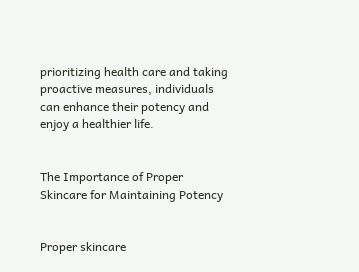prioritizing health care and taking proactive measures, individuals can enhance their potency and enjoy a healthier life.


The Importance of Proper Skincare for Maintaining Potency


Proper skincare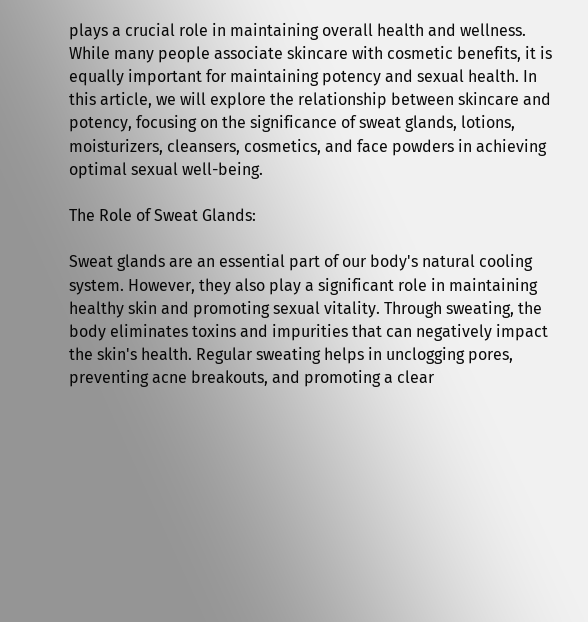plays a crucial role in maintaining overall health and wellness. While many people associate skincare with cosmetic benefits, it is equally important for maintaining potency and sexual health. In this article, we will explore the relationship between skincare and potency, focusing on the significance of sweat glands, lotions, moisturizers, cleansers, cosmetics, and face powders in achieving optimal sexual well-being.

The Role of Sweat Glands:

Sweat glands are an essential part of our body's natural cooling system. However, they also play a significant role in maintaining healthy skin and promoting sexual vitality. Through sweating, the body eliminates toxins and impurities that can negatively impact the skin's health. Regular sweating helps in unclogging pores, preventing acne breakouts, and promoting a clear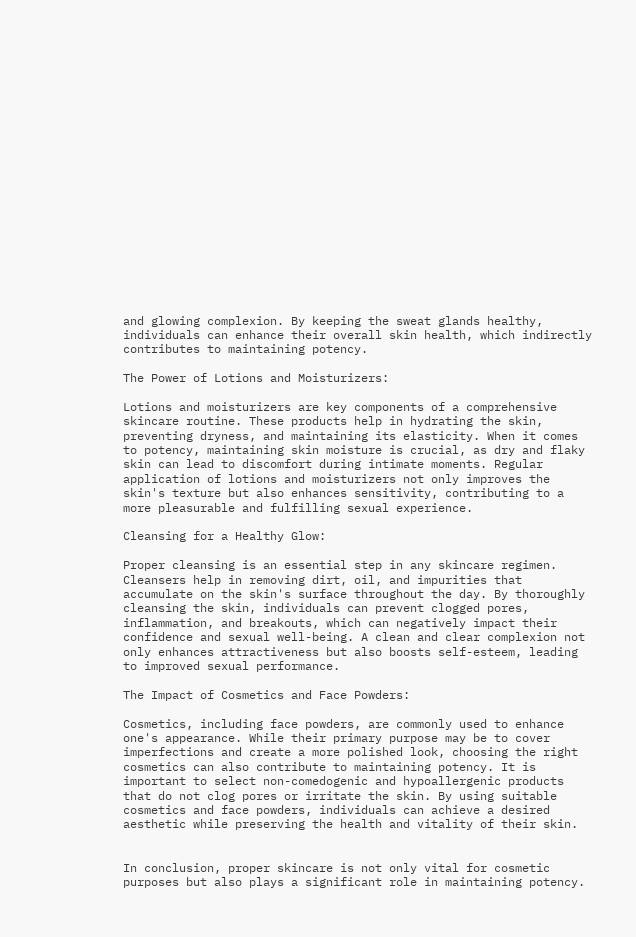and glowing complexion. By keeping the sweat glands healthy, individuals can enhance their overall skin health, which indirectly contributes to maintaining potency.

The Power of Lotions and Moisturizers:

Lotions and moisturizers are key components of a comprehensive skincare routine. These products help in hydrating the skin, preventing dryness, and maintaining its elasticity. When it comes to potency, maintaining skin moisture is crucial, as dry and flaky skin can lead to discomfort during intimate moments. Regular application of lotions and moisturizers not only improves the skin's texture but also enhances sensitivity, contributing to a more pleasurable and fulfilling sexual experience.

Cleansing for a Healthy Glow:

Proper cleansing is an essential step in any skincare regimen. Cleansers help in removing dirt, oil, and impurities that accumulate on the skin's surface throughout the day. By thoroughly cleansing the skin, individuals can prevent clogged pores, inflammation, and breakouts, which can negatively impact their confidence and sexual well-being. A clean and clear complexion not only enhances attractiveness but also boosts self-esteem, leading to improved sexual performance.

The Impact of Cosmetics and Face Powders:

Cosmetics, including face powders, are commonly used to enhance one's appearance. While their primary purpose may be to cover imperfections and create a more polished look, choosing the right cosmetics can also contribute to maintaining potency. It is important to select non-comedogenic and hypoallergenic products that do not clog pores or irritate the skin. By using suitable cosmetics and face powders, individuals can achieve a desired aesthetic while preserving the health and vitality of their skin.


In conclusion, proper skincare is not only vital for cosmetic purposes but also plays a significant role in maintaining potency.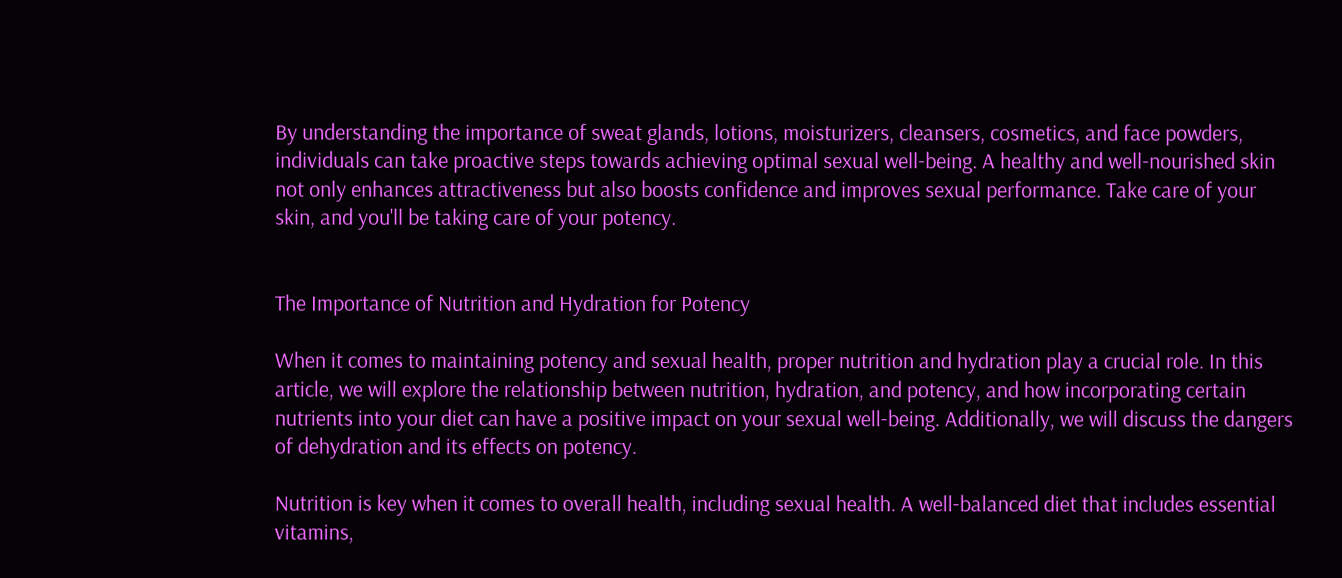By understanding the importance of sweat glands, lotions, moisturizers, cleansers, cosmetics, and face powders, individuals can take proactive steps towards achieving optimal sexual well-being. A healthy and well-nourished skin not only enhances attractiveness but also boosts confidence and improves sexual performance. Take care of your skin, and you'll be taking care of your potency.


The Importance of Nutrition and Hydration for Potency

When it comes to maintaining potency and sexual health, proper nutrition and hydration play a crucial role. In this article, we will explore the relationship between nutrition, hydration, and potency, and how incorporating certain nutrients into your diet can have a positive impact on your sexual well-being. Additionally, we will discuss the dangers of dehydration and its effects on potency.

Nutrition is key when it comes to overall health, including sexual health. A well-balanced diet that includes essential vitamins,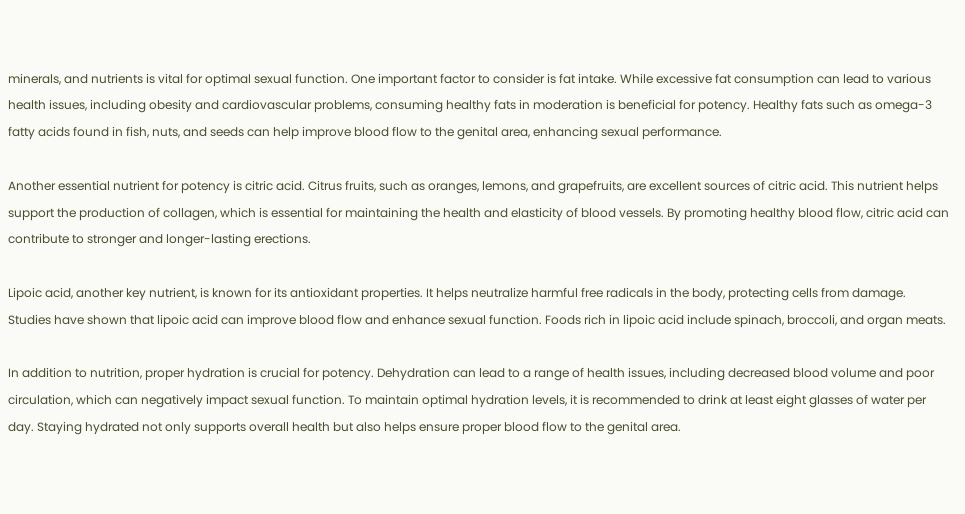minerals, and nutrients is vital for optimal sexual function. One important factor to consider is fat intake. While excessive fat consumption can lead to various health issues, including obesity and cardiovascular problems, consuming healthy fats in moderation is beneficial for potency. Healthy fats such as omega-3 fatty acids found in fish, nuts, and seeds can help improve blood flow to the genital area, enhancing sexual performance.

Another essential nutrient for potency is citric acid. Citrus fruits, such as oranges, lemons, and grapefruits, are excellent sources of citric acid. This nutrient helps support the production of collagen, which is essential for maintaining the health and elasticity of blood vessels. By promoting healthy blood flow, citric acid can contribute to stronger and longer-lasting erections.

Lipoic acid, another key nutrient, is known for its antioxidant properties. It helps neutralize harmful free radicals in the body, protecting cells from damage. Studies have shown that lipoic acid can improve blood flow and enhance sexual function. Foods rich in lipoic acid include spinach, broccoli, and organ meats.

In addition to nutrition, proper hydration is crucial for potency. Dehydration can lead to a range of health issues, including decreased blood volume and poor circulation, which can negatively impact sexual function. To maintain optimal hydration levels, it is recommended to drink at least eight glasses of water per day. Staying hydrated not only supports overall health but also helps ensure proper blood flow to the genital area.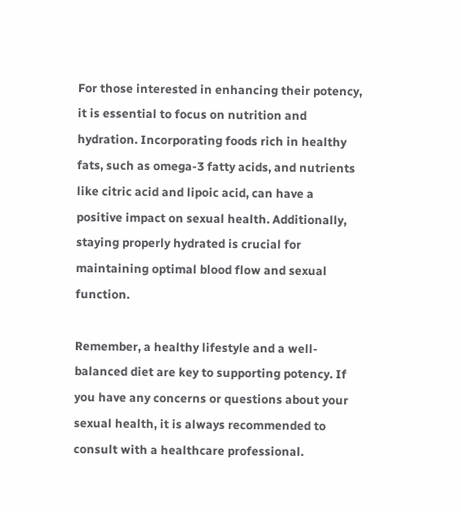For those interested in enhancing their potency, it is essential to focus on nutrition and hydration. Incorporating foods rich in healthy fats, such as omega-3 fatty acids, and nutrients like citric acid and lipoic acid, can have a positive impact on sexual health. Additionally, staying properly hydrated is crucial for maintaining optimal blood flow and sexual function.

Remember, a healthy lifestyle and a well-balanced diet are key to supporting potency. If you have any concerns or questions about your sexual health, it is always recommended to consult with a healthcare professional.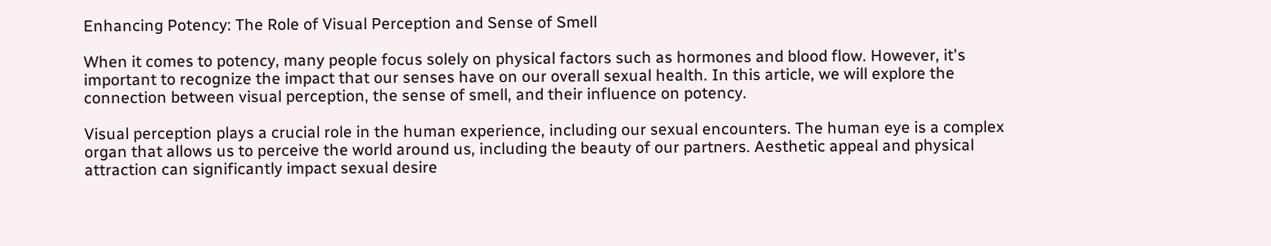Enhancing Potency: The Role of Visual Perception and Sense of Smell

When it comes to potency, many people focus solely on physical factors such as hormones and blood flow. However, it's important to recognize the impact that our senses have on our overall sexual health. In this article, we will explore the connection between visual perception, the sense of smell, and their influence on potency.

Visual perception plays a crucial role in the human experience, including our sexual encounters. The human eye is a complex organ that allows us to perceive the world around us, including the beauty of our partners. Aesthetic appeal and physical attraction can significantly impact sexual desire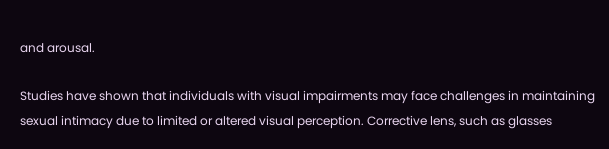and arousal.

Studies have shown that individuals with visual impairments may face challenges in maintaining sexual intimacy due to limited or altered visual perception. Corrective lens, such as glasses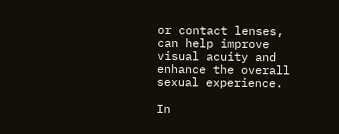or contact lenses, can help improve visual acuity and enhance the overall sexual experience.

In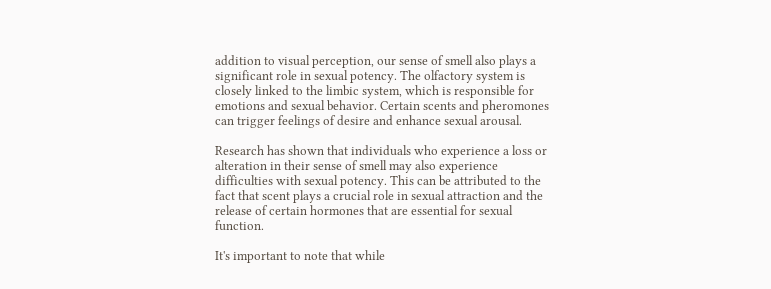addition to visual perception, our sense of smell also plays a significant role in sexual potency. The olfactory system is closely linked to the limbic system, which is responsible for emotions and sexual behavior. Certain scents and pheromones can trigger feelings of desire and enhance sexual arousal.

Research has shown that individuals who experience a loss or alteration in their sense of smell may also experience difficulties with sexual potency. This can be attributed to the fact that scent plays a crucial role in sexual attraction and the release of certain hormones that are essential for sexual function.

It's important to note that while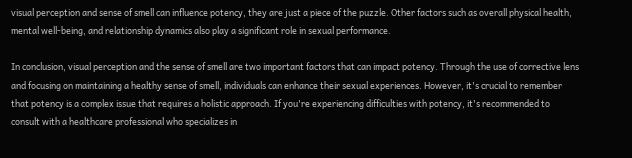visual perception and sense of smell can influence potency, they are just a piece of the puzzle. Other factors such as overall physical health, mental well-being, and relationship dynamics also play a significant role in sexual performance.

In conclusion, visual perception and the sense of smell are two important factors that can impact potency. Through the use of corrective lens and focusing on maintaining a healthy sense of smell, individuals can enhance their sexual experiences. However, it's crucial to remember that potency is a complex issue that requires a holistic approach. If you're experiencing difficulties with potency, it's recommended to consult with a healthcare professional who specializes in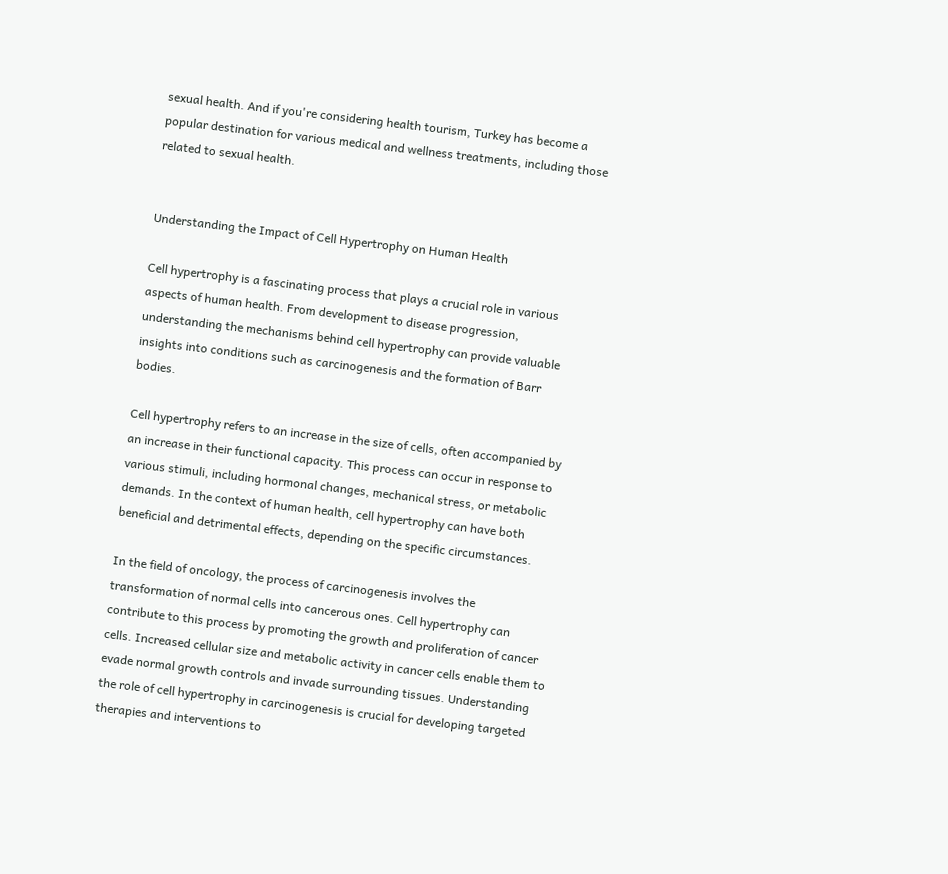sexual health. And if you're considering health tourism, Turkey has become a popular destination for various medical and wellness treatments, including those related to sexual health.


Understanding the Impact of Cell Hypertrophy on Human Health

Cell hypertrophy is a fascinating process that plays a crucial role in various aspects of human health. From development to disease progression, understanding the mechanisms behind cell hypertrophy can provide valuable insights into conditions such as carcinogenesis and the formation of Barr bodies.

Cell hypertrophy refers to an increase in the size of cells, often accompanied by an increase in their functional capacity. This process can occur in response to various stimuli, including hormonal changes, mechanical stress, or metabolic demands. In the context of human health, cell hypertrophy can have both beneficial and detrimental effects, depending on the specific circumstances.

In the field of oncology, the process of carcinogenesis involves the transformation of normal cells into cancerous ones. Cell hypertrophy can contribute to this process by promoting the growth and proliferation of cancer cells. Increased cellular size and metabolic activity in cancer cells enable them to evade normal growth controls and invade surrounding tissues. Understanding the role of cell hypertrophy in carcinogenesis is crucial for developing targeted therapies and interventions to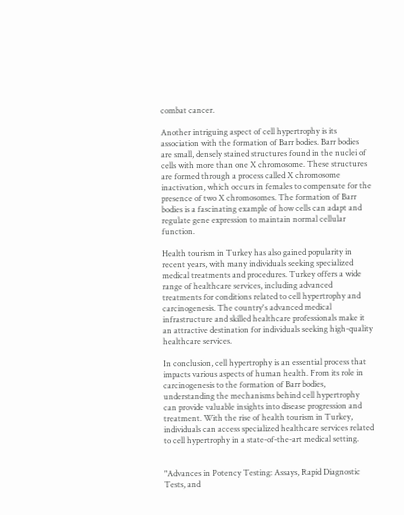combat cancer.

Another intriguing aspect of cell hypertrophy is its association with the formation of Barr bodies. Barr bodies are small, densely stained structures found in the nuclei of cells with more than one X chromosome. These structures are formed through a process called X chromosome inactivation, which occurs in females to compensate for the presence of two X chromosomes. The formation of Barr bodies is a fascinating example of how cells can adapt and regulate gene expression to maintain normal cellular function.

Health tourism in Turkey has also gained popularity in recent years, with many individuals seeking specialized medical treatments and procedures. Turkey offers a wide range of healthcare services, including advanced treatments for conditions related to cell hypertrophy and carcinogenesis. The country's advanced medical infrastructure and skilled healthcare professionals make it an attractive destination for individuals seeking high-quality healthcare services.

In conclusion, cell hypertrophy is an essential process that impacts various aspects of human health. From its role in carcinogenesis to the formation of Barr bodies, understanding the mechanisms behind cell hypertrophy can provide valuable insights into disease progression and treatment. With the rise of health tourism in Turkey, individuals can access specialized healthcare services related to cell hypertrophy in a state-of-the-art medical setting.


"Advances in Potency Testing: Assays, Rapid Diagnostic Tests, and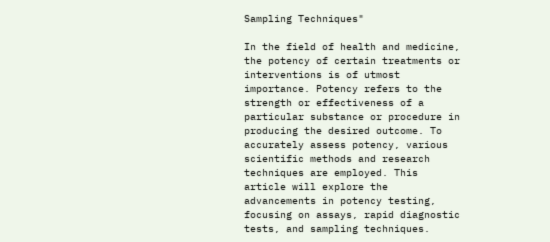Sampling Techniques"

In the field of health and medicine, the potency of certain treatments or interventions is of utmost importance. Potency refers to the strength or effectiveness of a particular substance or procedure in producing the desired outcome. To accurately assess potency, various scientific methods and research techniques are employed. This article will explore the advancements in potency testing, focusing on assays, rapid diagnostic tests, and sampling techniques.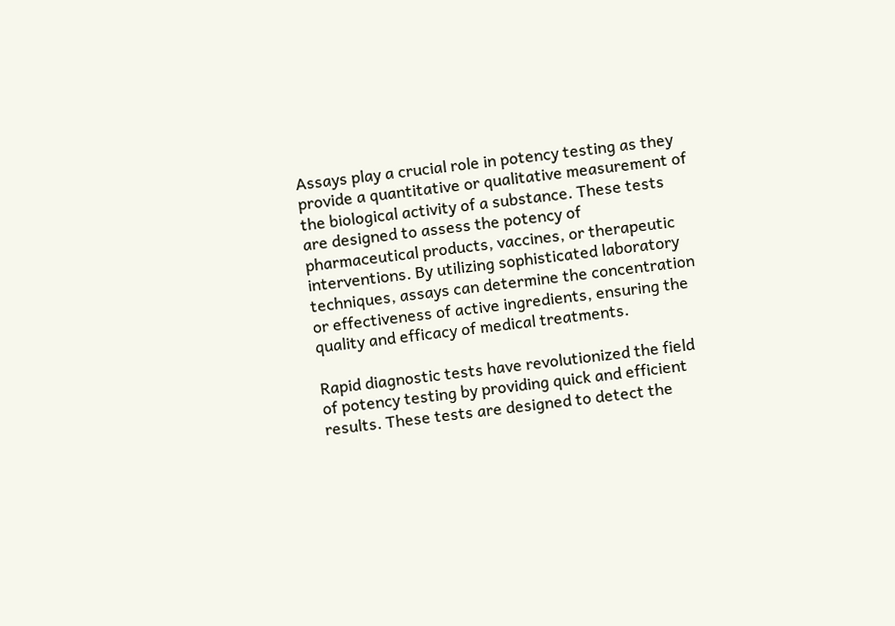Assays play a crucial role in potency testing as they provide a quantitative or qualitative measurement of the biological activity of a substance. These tests are designed to assess the potency of pharmaceutical products, vaccines, or therapeutic interventions. By utilizing sophisticated laboratory techniques, assays can determine the concentration or effectiveness of active ingredients, ensuring the quality and efficacy of medical treatments.

Rapid diagnostic tests have revolutionized the field of potency testing by providing quick and efficient results. These tests are designed to detect the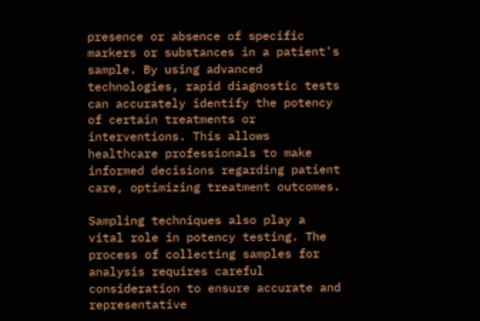presence or absence of specific markers or substances in a patient's sample. By using advanced technologies, rapid diagnostic tests can accurately identify the potency of certain treatments or interventions. This allows healthcare professionals to make informed decisions regarding patient care, optimizing treatment outcomes.

Sampling techniques also play a vital role in potency testing. The process of collecting samples for analysis requires careful consideration to ensure accurate and representative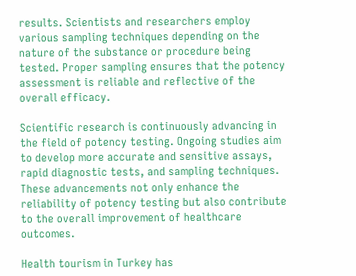results. Scientists and researchers employ various sampling techniques depending on the nature of the substance or procedure being tested. Proper sampling ensures that the potency assessment is reliable and reflective of the overall efficacy.

Scientific research is continuously advancing in the field of potency testing. Ongoing studies aim to develop more accurate and sensitive assays, rapid diagnostic tests, and sampling techniques. These advancements not only enhance the reliability of potency testing but also contribute to the overall improvement of healthcare outcomes.

Health tourism in Turkey has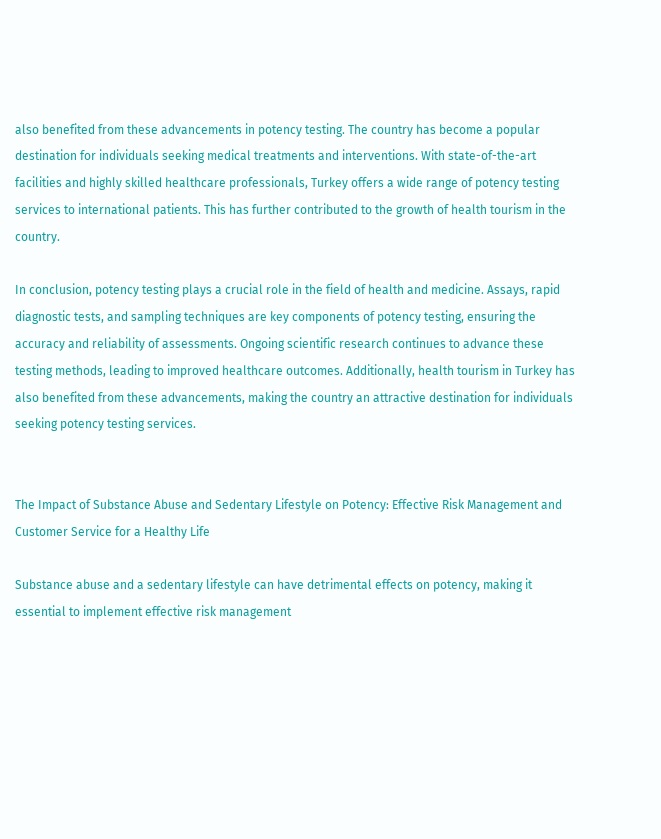also benefited from these advancements in potency testing. The country has become a popular destination for individuals seeking medical treatments and interventions. With state-of-the-art facilities and highly skilled healthcare professionals, Turkey offers a wide range of potency testing services to international patients. This has further contributed to the growth of health tourism in the country.

In conclusion, potency testing plays a crucial role in the field of health and medicine. Assays, rapid diagnostic tests, and sampling techniques are key components of potency testing, ensuring the accuracy and reliability of assessments. Ongoing scientific research continues to advance these testing methods, leading to improved healthcare outcomes. Additionally, health tourism in Turkey has also benefited from these advancements, making the country an attractive destination for individuals seeking potency testing services.


The Impact of Substance Abuse and Sedentary Lifestyle on Potency: Effective Risk Management and Customer Service for a Healthy Life

Substance abuse and a sedentary lifestyle can have detrimental effects on potency, making it essential to implement effective risk management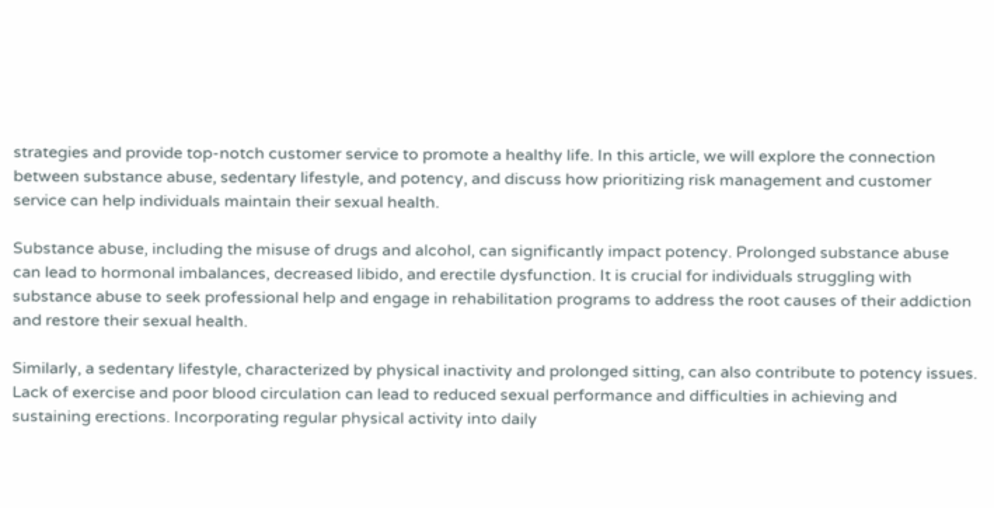strategies and provide top-notch customer service to promote a healthy life. In this article, we will explore the connection between substance abuse, sedentary lifestyle, and potency, and discuss how prioritizing risk management and customer service can help individuals maintain their sexual health.

Substance abuse, including the misuse of drugs and alcohol, can significantly impact potency. Prolonged substance abuse can lead to hormonal imbalances, decreased libido, and erectile dysfunction. It is crucial for individuals struggling with substance abuse to seek professional help and engage in rehabilitation programs to address the root causes of their addiction and restore their sexual health.

Similarly, a sedentary lifestyle, characterized by physical inactivity and prolonged sitting, can also contribute to potency issues. Lack of exercise and poor blood circulation can lead to reduced sexual performance and difficulties in achieving and sustaining erections. Incorporating regular physical activity into daily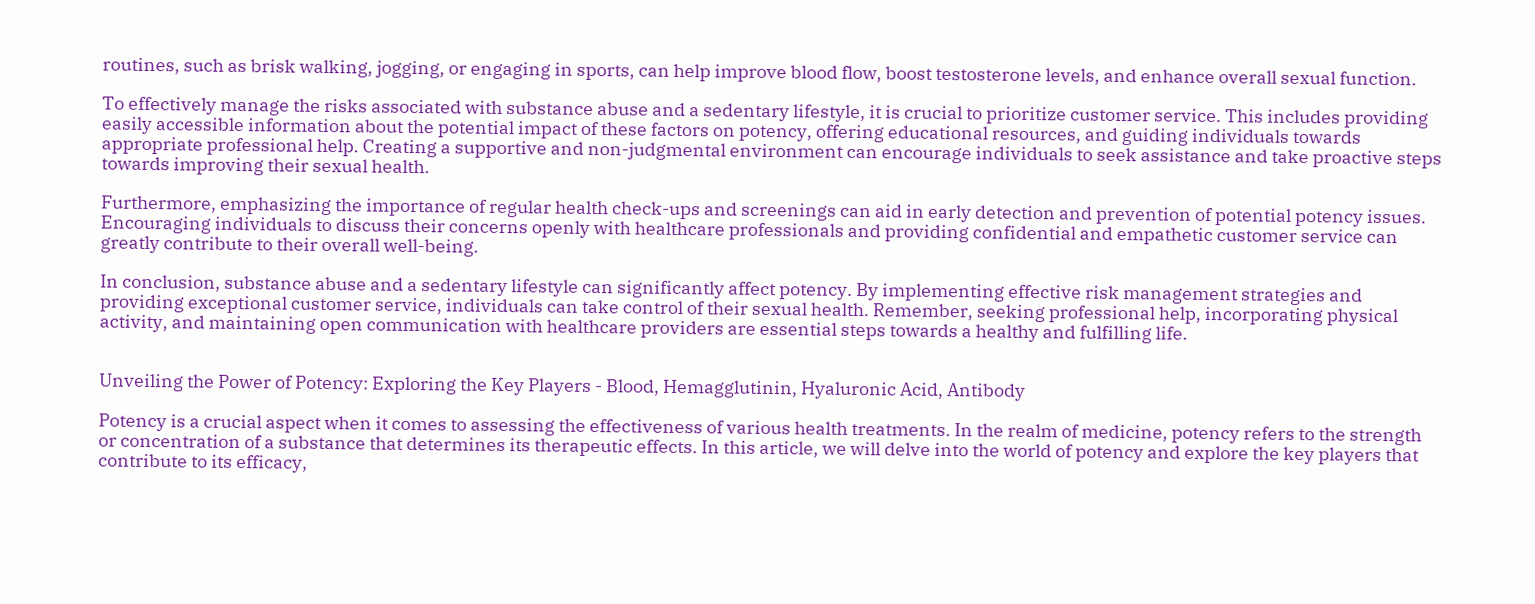routines, such as brisk walking, jogging, or engaging in sports, can help improve blood flow, boost testosterone levels, and enhance overall sexual function.

To effectively manage the risks associated with substance abuse and a sedentary lifestyle, it is crucial to prioritize customer service. This includes providing easily accessible information about the potential impact of these factors on potency, offering educational resources, and guiding individuals towards appropriate professional help. Creating a supportive and non-judgmental environment can encourage individuals to seek assistance and take proactive steps towards improving their sexual health.

Furthermore, emphasizing the importance of regular health check-ups and screenings can aid in early detection and prevention of potential potency issues. Encouraging individuals to discuss their concerns openly with healthcare professionals and providing confidential and empathetic customer service can greatly contribute to their overall well-being.

In conclusion, substance abuse and a sedentary lifestyle can significantly affect potency. By implementing effective risk management strategies and providing exceptional customer service, individuals can take control of their sexual health. Remember, seeking professional help, incorporating physical activity, and maintaining open communication with healthcare providers are essential steps towards a healthy and fulfilling life.


Unveiling the Power of Potency: Exploring the Key Players - Blood, Hemagglutinin, Hyaluronic Acid, Antibody

Potency is a crucial aspect when it comes to assessing the effectiveness of various health treatments. In the realm of medicine, potency refers to the strength or concentration of a substance that determines its therapeutic effects. In this article, we will delve into the world of potency and explore the key players that contribute to its efficacy,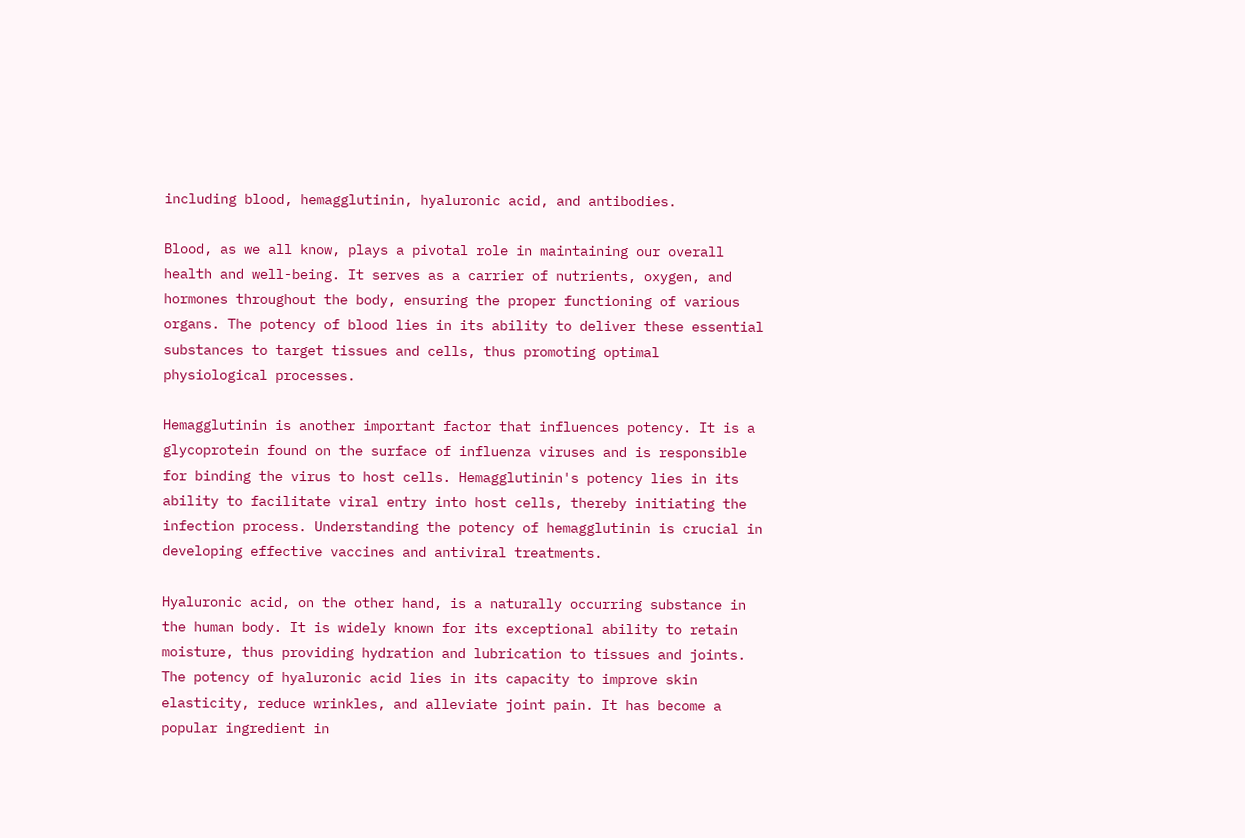including blood, hemagglutinin, hyaluronic acid, and antibodies.

Blood, as we all know, plays a pivotal role in maintaining our overall health and well-being. It serves as a carrier of nutrients, oxygen, and hormones throughout the body, ensuring the proper functioning of various organs. The potency of blood lies in its ability to deliver these essential substances to target tissues and cells, thus promoting optimal physiological processes.

Hemagglutinin is another important factor that influences potency. It is a glycoprotein found on the surface of influenza viruses and is responsible for binding the virus to host cells. Hemagglutinin's potency lies in its ability to facilitate viral entry into host cells, thereby initiating the infection process. Understanding the potency of hemagglutinin is crucial in developing effective vaccines and antiviral treatments.

Hyaluronic acid, on the other hand, is a naturally occurring substance in the human body. It is widely known for its exceptional ability to retain moisture, thus providing hydration and lubrication to tissues and joints. The potency of hyaluronic acid lies in its capacity to improve skin elasticity, reduce wrinkles, and alleviate joint pain. It has become a popular ingredient in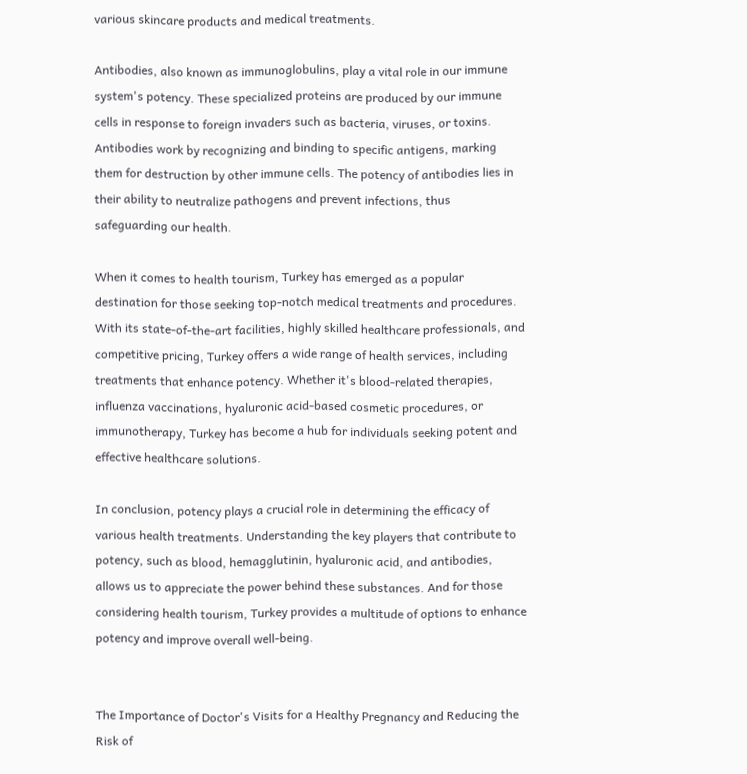various skincare products and medical treatments.

Antibodies, also known as immunoglobulins, play a vital role in our immune system's potency. These specialized proteins are produced by our immune cells in response to foreign invaders such as bacteria, viruses, or toxins. Antibodies work by recognizing and binding to specific antigens, marking them for destruction by other immune cells. The potency of antibodies lies in their ability to neutralize pathogens and prevent infections, thus safeguarding our health.

When it comes to health tourism, Turkey has emerged as a popular destination for those seeking top-notch medical treatments and procedures. With its state-of-the-art facilities, highly skilled healthcare professionals, and competitive pricing, Turkey offers a wide range of health services, including treatments that enhance potency. Whether it's blood-related therapies, influenza vaccinations, hyaluronic acid-based cosmetic procedures, or immunotherapy, Turkey has become a hub for individuals seeking potent and effective healthcare solutions.

In conclusion, potency plays a crucial role in determining the efficacy of various health treatments. Understanding the key players that contribute to potency, such as blood, hemagglutinin, hyaluronic acid, and antibodies, allows us to appreciate the power behind these substances. And for those considering health tourism, Turkey provides a multitude of options to enhance potency and improve overall well-being.


The Importance of Doctor's Visits for a Healthy Pregnancy and Reducing the Risk of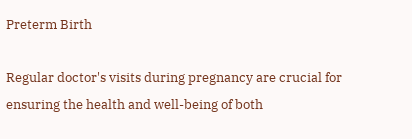Preterm Birth

Regular doctor's visits during pregnancy are crucial for ensuring the health and well-being of both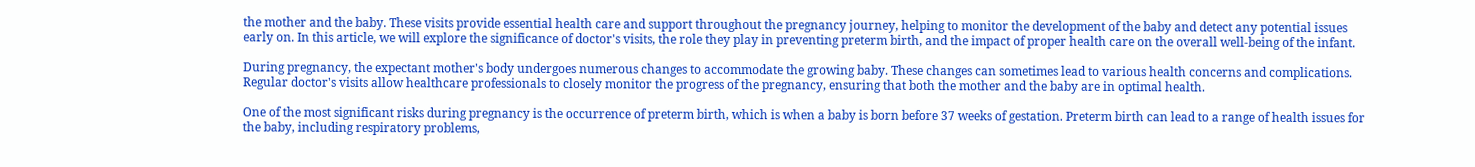the mother and the baby. These visits provide essential health care and support throughout the pregnancy journey, helping to monitor the development of the baby and detect any potential issues early on. In this article, we will explore the significance of doctor's visits, the role they play in preventing preterm birth, and the impact of proper health care on the overall well-being of the infant.

During pregnancy, the expectant mother's body undergoes numerous changes to accommodate the growing baby. These changes can sometimes lead to various health concerns and complications. Regular doctor's visits allow healthcare professionals to closely monitor the progress of the pregnancy, ensuring that both the mother and the baby are in optimal health.

One of the most significant risks during pregnancy is the occurrence of preterm birth, which is when a baby is born before 37 weeks of gestation. Preterm birth can lead to a range of health issues for the baby, including respiratory problems,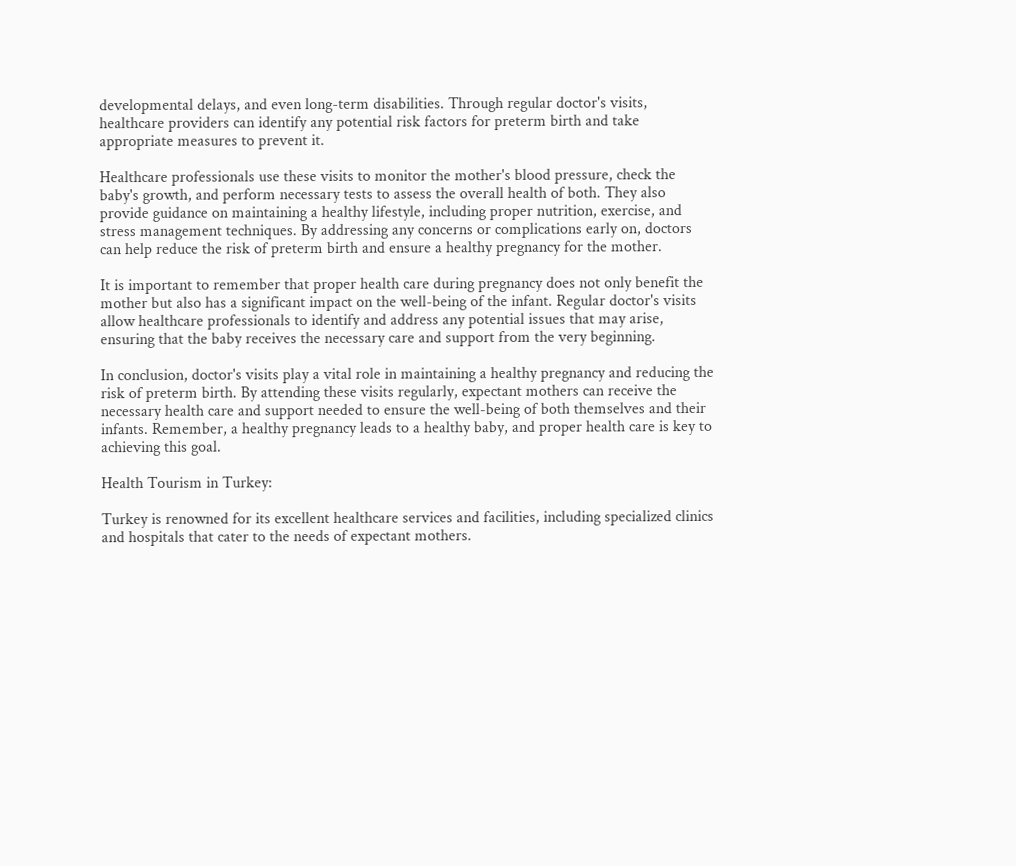developmental delays, and even long-term disabilities. Through regular doctor's visits, healthcare providers can identify any potential risk factors for preterm birth and take appropriate measures to prevent it.

Healthcare professionals use these visits to monitor the mother's blood pressure, check the baby's growth, and perform necessary tests to assess the overall health of both. They also provide guidance on maintaining a healthy lifestyle, including proper nutrition, exercise, and stress management techniques. By addressing any concerns or complications early on, doctors can help reduce the risk of preterm birth and ensure a healthy pregnancy for the mother.

It is important to remember that proper health care during pregnancy does not only benefit the mother but also has a significant impact on the well-being of the infant. Regular doctor's visits allow healthcare professionals to identify and address any potential issues that may arise, ensuring that the baby receives the necessary care and support from the very beginning.

In conclusion, doctor's visits play a vital role in maintaining a healthy pregnancy and reducing the risk of preterm birth. By attending these visits regularly, expectant mothers can receive the necessary health care and support needed to ensure the well-being of both themselves and their infants. Remember, a healthy pregnancy leads to a healthy baby, and proper health care is key to achieving this goal.

Health Tourism in Turkey:

Turkey is renowned for its excellent healthcare services and facilities, including specialized clinics and hospitals that cater to the needs of expectant mothers.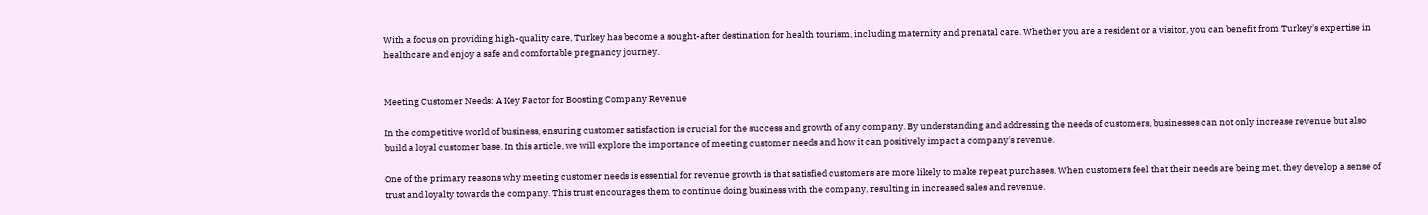With a focus on providing high-quality care, Turkey has become a sought-after destination for health tourism, including maternity and prenatal care. Whether you are a resident or a visitor, you can benefit from Turkey's expertise in healthcare and enjoy a safe and comfortable pregnancy journey.


Meeting Customer Needs: A Key Factor for Boosting Company Revenue

In the competitive world of business, ensuring customer satisfaction is crucial for the success and growth of any company. By understanding and addressing the needs of customers, businesses can not only increase revenue but also build a loyal customer base. In this article, we will explore the importance of meeting customer needs and how it can positively impact a company's revenue.

One of the primary reasons why meeting customer needs is essential for revenue growth is that satisfied customers are more likely to make repeat purchases. When customers feel that their needs are being met, they develop a sense of trust and loyalty towards the company. This trust encourages them to continue doing business with the company, resulting in increased sales and revenue.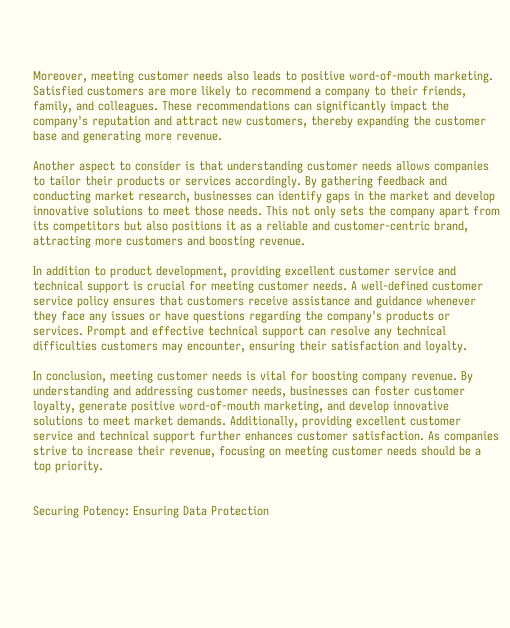Moreover, meeting customer needs also leads to positive word-of-mouth marketing. Satisfied customers are more likely to recommend a company to their friends, family, and colleagues. These recommendations can significantly impact the company's reputation and attract new customers, thereby expanding the customer base and generating more revenue.

Another aspect to consider is that understanding customer needs allows companies to tailor their products or services accordingly. By gathering feedback and conducting market research, businesses can identify gaps in the market and develop innovative solutions to meet those needs. This not only sets the company apart from its competitors but also positions it as a reliable and customer-centric brand, attracting more customers and boosting revenue.

In addition to product development, providing excellent customer service and technical support is crucial for meeting customer needs. A well-defined customer service policy ensures that customers receive assistance and guidance whenever they face any issues or have questions regarding the company's products or services. Prompt and effective technical support can resolve any technical difficulties customers may encounter, ensuring their satisfaction and loyalty.

In conclusion, meeting customer needs is vital for boosting company revenue. By understanding and addressing customer needs, businesses can foster customer loyalty, generate positive word-of-mouth marketing, and develop innovative solutions to meet market demands. Additionally, providing excellent customer service and technical support further enhances customer satisfaction. As companies strive to increase their revenue, focusing on meeting customer needs should be a top priority.


Securing Potency: Ensuring Data Protection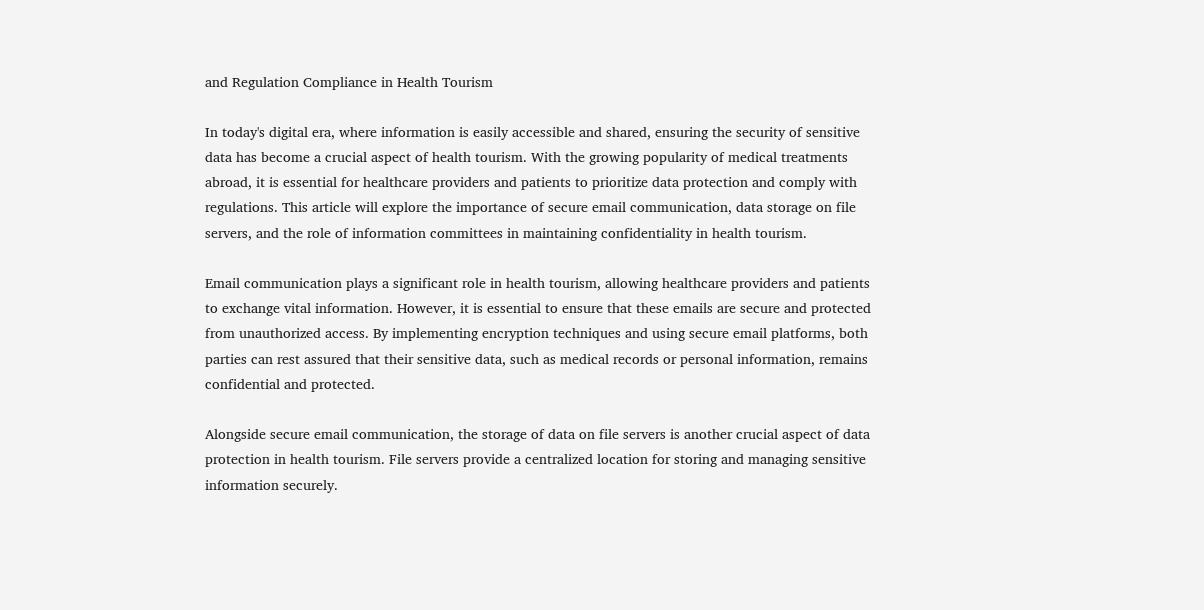and Regulation Compliance in Health Tourism

In today's digital era, where information is easily accessible and shared, ensuring the security of sensitive data has become a crucial aspect of health tourism. With the growing popularity of medical treatments abroad, it is essential for healthcare providers and patients to prioritize data protection and comply with regulations. This article will explore the importance of secure email communication, data storage on file servers, and the role of information committees in maintaining confidentiality in health tourism.

Email communication plays a significant role in health tourism, allowing healthcare providers and patients to exchange vital information. However, it is essential to ensure that these emails are secure and protected from unauthorized access. By implementing encryption techniques and using secure email platforms, both parties can rest assured that their sensitive data, such as medical records or personal information, remains confidential and protected.

Alongside secure email communication, the storage of data on file servers is another crucial aspect of data protection in health tourism. File servers provide a centralized location for storing and managing sensitive information securely.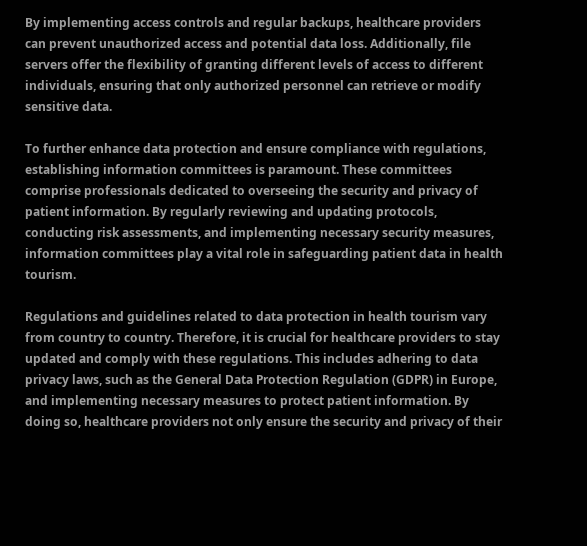By implementing access controls and regular backups, healthcare providers can prevent unauthorized access and potential data loss. Additionally, file servers offer the flexibility of granting different levels of access to different individuals, ensuring that only authorized personnel can retrieve or modify sensitive data.

To further enhance data protection and ensure compliance with regulations, establishing information committees is paramount. These committees comprise professionals dedicated to overseeing the security and privacy of patient information. By regularly reviewing and updating protocols, conducting risk assessments, and implementing necessary security measures, information committees play a vital role in safeguarding patient data in health tourism.

Regulations and guidelines related to data protection in health tourism vary from country to country. Therefore, it is crucial for healthcare providers to stay updated and comply with these regulations. This includes adhering to data privacy laws, such as the General Data Protection Regulation (GDPR) in Europe, and implementing necessary measures to protect patient information. By doing so, healthcare providers not only ensure the security and privacy of their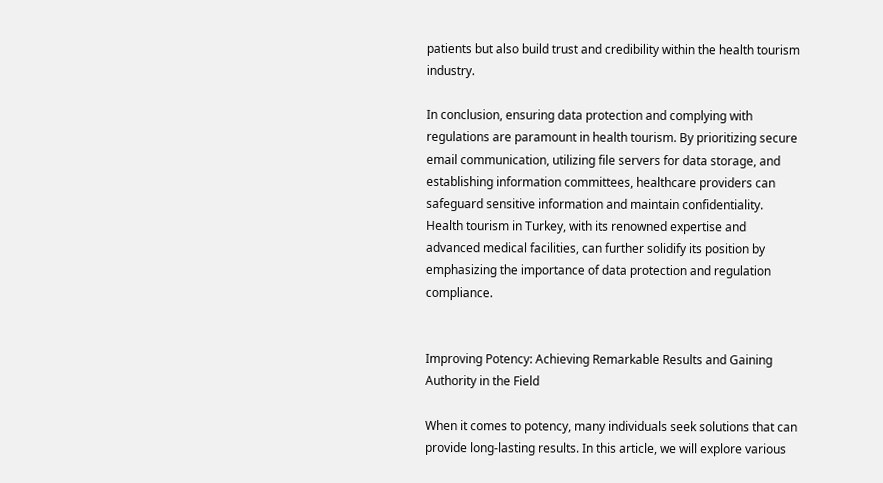patients but also build trust and credibility within the health tourism industry.

In conclusion, ensuring data protection and complying with regulations are paramount in health tourism. By prioritizing secure email communication, utilizing file servers for data storage, and establishing information committees, healthcare providers can safeguard sensitive information and maintain confidentiality. Health tourism in Turkey, with its renowned expertise and advanced medical facilities, can further solidify its position by emphasizing the importance of data protection and regulation compliance.


Improving Potency: Achieving Remarkable Results and Gaining Authority in the Field

When it comes to potency, many individuals seek solutions that can provide long-lasting results. In this article, we will explore various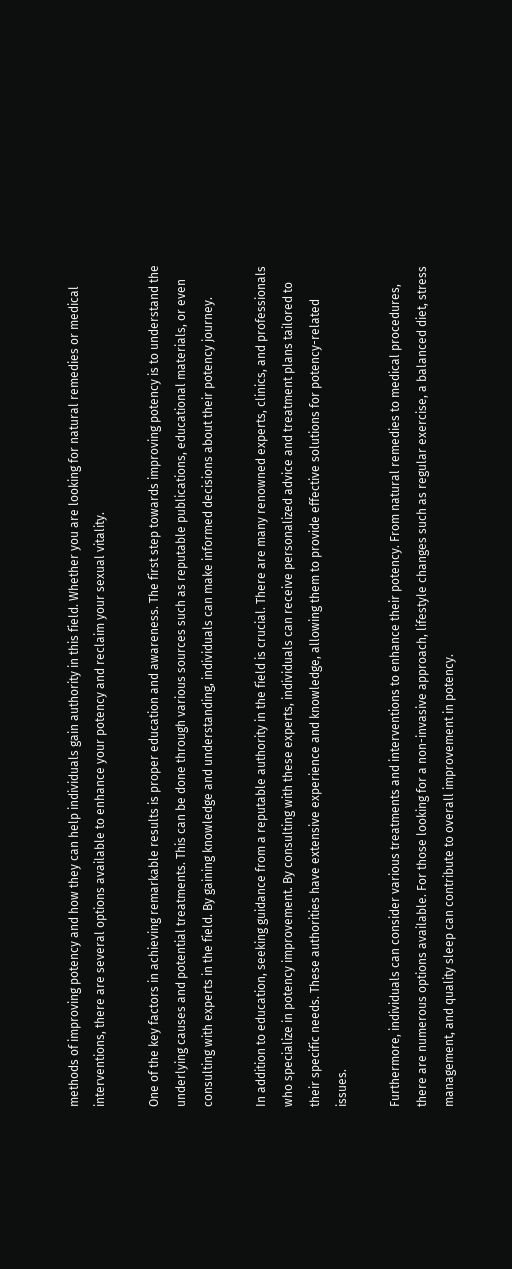methods of improving potency and how they can help individuals gain authority in this field. Whether you are looking for natural remedies or medical interventions, there are several options available to enhance your potency and reclaim your sexual vitality.

One of the key factors in achieving remarkable results is proper education and awareness. The first step towards improving potency is to understand the underlying causes and potential treatments. This can be done through various sources such as reputable publications, educational materials, or even consulting with experts in the field. By gaining knowledge and understanding, individuals can make informed decisions about their potency journey.

In addition to education, seeking guidance from a reputable authority in the field is crucial. There are many renowned experts, clinics, and professionals who specialize in potency improvement. By consulting with these experts, individuals can receive personalized advice and treatment plans tailored to their specific needs. These authorities have extensive experience and knowledge, allowing them to provide effective solutions for potency-related issues.

Furthermore, individuals can consider various treatments and interventions to enhance their potency. From natural remedies to medical procedures, there are numerous options available. For those looking for a non-invasive approach, lifestyle changes such as regular exercise, a balanced diet, stress management, and quality sleep can contribute to overall improvement in potency.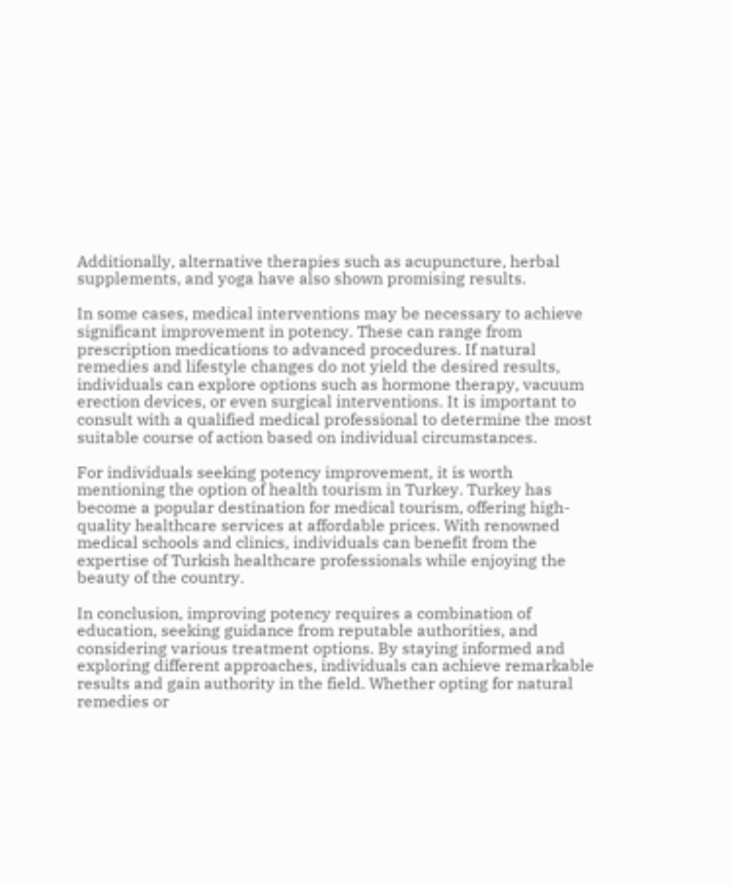Additionally, alternative therapies such as acupuncture, herbal supplements, and yoga have also shown promising results.

In some cases, medical interventions may be necessary to achieve significant improvement in potency. These can range from prescription medications to advanced procedures. If natural remedies and lifestyle changes do not yield the desired results, individuals can explore options such as hormone therapy, vacuum erection devices, or even surgical interventions. It is important to consult with a qualified medical professional to determine the most suitable course of action based on individual circumstances.

For individuals seeking potency improvement, it is worth mentioning the option of health tourism in Turkey. Turkey has become a popular destination for medical tourism, offering high-quality healthcare services at affordable prices. With renowned medical schools and clinics, individuals can benefit from the expertise of Turkish healthcare professionals while enjoying the beauty of the country.

In conclusion, improving potency requires a combination of education, seeking guidance from reputable authorities, and considering various treatment options. By staying informed and exploring different approaches, individuals can achieve remarkable results and gain authority in the field. Whether opting for natural remedies or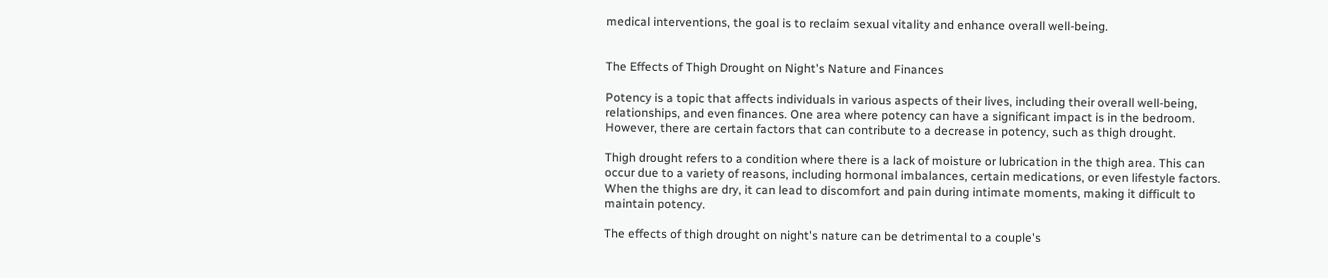medical interventions, the goal is to reclaim sexual vitality and enhance overall well-being.


The Effects of Thigh Drought on Night's Nature and Finances

Potency is a topic that affects individuals in various aspects of their lives, including their overall well-being, relationships, and even finances. One area where potency can have a significant impact is in the bedroom. However, there are certain factors that can contribute to a decrease in potency, such as thigh drought.

Thigh drought refers to a condition where there is a lack of moisture or lubrication in the thigh area. This can occur due to a variety of reasons, including hormonal imbalances, certain medications, or even lifestyle factors. When the thighs are dry, it can lead to discomfort and pain during intimate moments, making it difficult to maintain potency.

The effects of thigh drought on night's nature can be detrimental to a couple's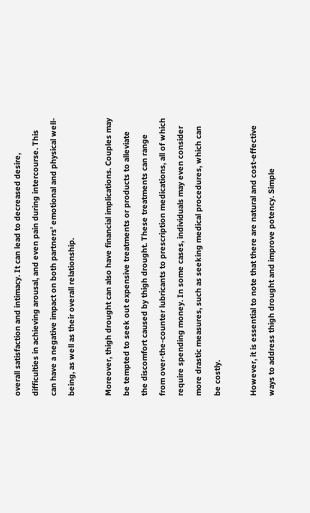overall satisfaction and intimacy. It can lead to decreased desire, difficulties in achieving arousal, and even pain during intercourse. This can have a negative impact on both partners' emotional and physical well-being, as well as their overall relationship.

Moreover, thigh drought can also have financial implications. Couples may be tempted to seek out expensive treatments or products to alleviate the discomfort caused by thigh drought. These treatments can range from over-the-counter lubricants to prescription medications, all of which require spending money. In some cases, individuals may even consider more drastic measures, such as seeking medical procedures, which can be costly.

However, it is essential to note that there are natural and cost-effective ways to address thigh drought and improve potency. Simple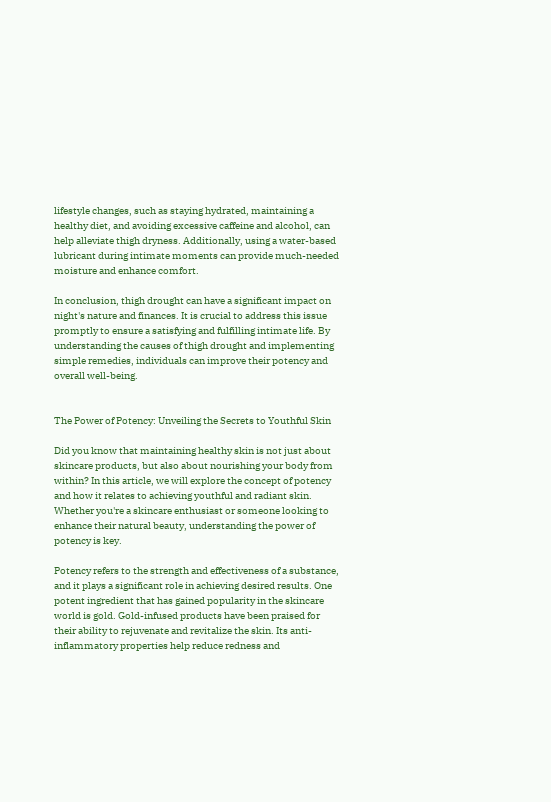lifestyle changes, such as staying hydrated, maintaining a healthy diet, and avoiding excessive caffeine and alcohol, can help alleviate thigh dryness. Additionally, using a water-based lubricant during intimate moments can provide much-needed moisture and enhance comfort.

In conclusion, thigh drought can have a significant impact on night's nature and finances. It is crucial to address this issue promptly to ensure a satisfying and fulfilling intimate life. By understanding the causes of thigh drought and implementing simple remedies, individuals can improve their potency and overall well-being.


The Power of Potency: Unveiling the Secrets to Youthful Skin

Did you know that maintaining healthy skin is not just about skincare products, but also about nourishing your body from within? In this article, we will explore the concept of potency and how it relates to achieving youthful and radiant skin. Whether you're a skincare enthusiast or someone looking to enhance their natural beauty, understanding the power of potency is key.

Potency refers to the strength and effectiveness of a substance, and it plays a significant role in achieving desired results. One potent ingredient that has gained popularity in the skincare world is gold. Gold-infused products have been praised for their ability to rejuvenate and revitalize the skin. Its anti-inflammatory properties help reduce redness and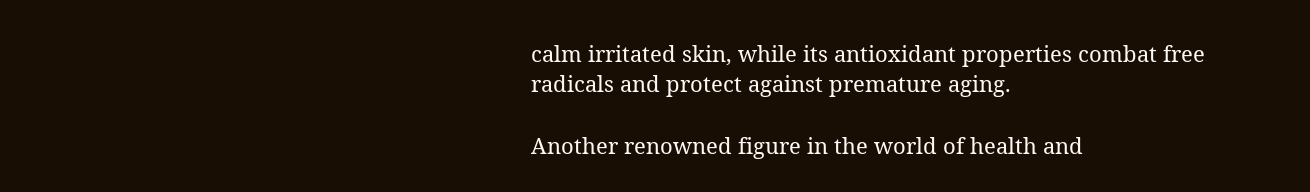calm irritated skin, while its antioxidant properties combat free radicals and protect against premature aging.

Another renowned figure in the world of health and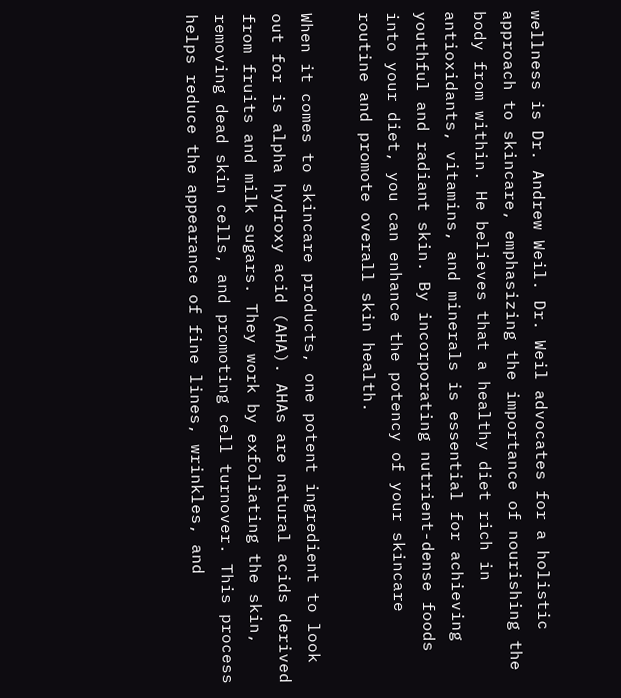wellness is Dr. Andrew Weil. Dr. Weil advocates for a holistic approach to skincare, emphasizing the importance of nourishing the body from within. He believes that a healthy diet rich in antioxidants, vitamins, and minerals is essential for achieving youthful and radiant skin. By incorporating nutrient-dense foods into your diet, you can enhance the potency of your skincare routine and promote overall skin health.

When it comes to skincare products, one potent ingredient to look out for is alpha hydroxy acid (AHA). AHAs are natural acids derived from fruits and milk sugars. They work by exfoliating the skin, removing dead skin cells, and promoting cell turnover. This process helps reduce the appearance of fine lines, wrinkles, and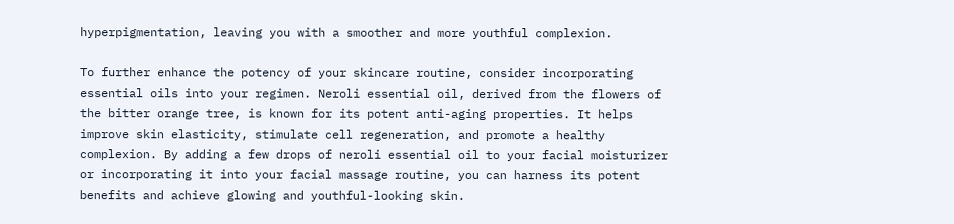hyperpigmentation, leaving you with a smoother and more youthful complexion.

To further enhance the potency of your skincare routine, consider incorporating essential oils into your regimen. Neroli essential oil, derived from the flowers of the bitter orange tree, is known for its potent anti-aging properties. It helps improve skin elasticity, stimulate cell regeneration, and promote a healthy complexion. By adding a few drops of neroli essential oil to your facial moisturizer or incorporating it into your facial massage routine, you can harness its potent benefits and achieve glowing and youthful-looking skin.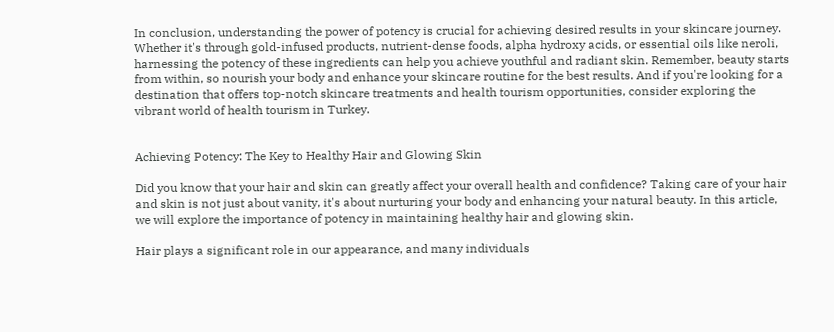In conclusion, understanding the power of potency is crucial for achieving desired results in your skincare journey. Whether it's through gold-infused products, nutrient-dense foods, alpha hydroxy acids, or essential oils like neroli, harnessing the potency of these ingredients can help you achieve youthful and radiant skin. Remember, beauty starts from within, so nourish your body and enhance your skincare routine for the best results. And if you're looking for a destination that offers top-notch skincare treatments and health tourism opportunities, consider exploring the vibrant world of health tourism in Turkey.


Achieving Potency: The Key to Healthy Hair and Glowing Skin

Did you know that your hair and skin can greatly affect your overall health and confidence? Taking care of your hair and skin is not just about vanity, it's about nurturing your body and enhancing your natural beauty. In this article, we will explore the importance of potency in maintaining healthy hair and glowing skin.

Hair plays a significant role in our appearance, and many individuals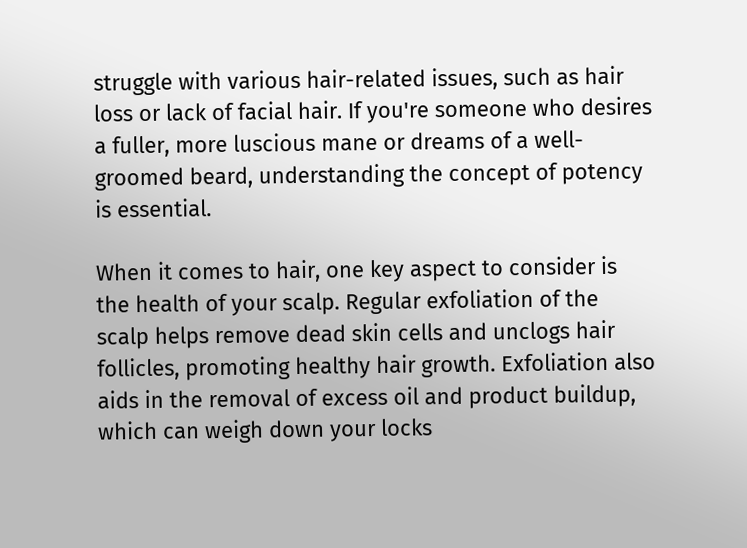struggle with various hair-related issues, such as hair loss or lack of facial hair. If you're someone who desires a fuller, more luscious mane or dreams of a well-groomed beard, understanding the concept of potency is essential.

When it comes to hair, one key aspect to consider is the health of your scalp. Regular exfoliation of the scalp helps remove dead skin cells and unclogs hair follicles, promoting healthy hair growth. Exfoliation also aids in the removal of excess oil and product buildup, which can weigh down your locks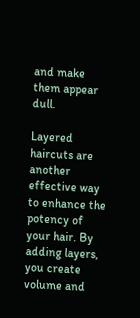and make them appear dull.

Layered haircuts are another effective way to enhance the potency of your hair. By adding layers, you create volume and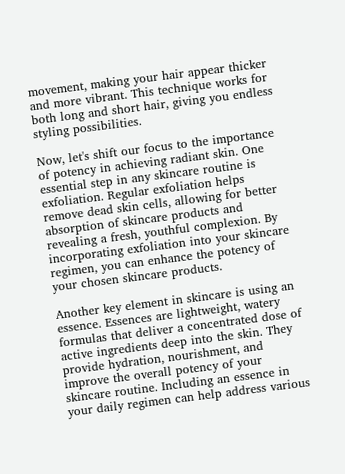movement, making your hair appear thicker and more vibrant. This technique works for both long and short hair, giving you endless styling possibilities.

Now, let's shift our focus to the importance of potency in achieving radiant skin. One essential step in any skincare routine is exfoliation. Regular exfoliation helps remove dead skin cells, allowing for better absorption of skincare products and revealing a fresh, youthful complexion. By incorporating exfoliation into your skincare regimen, you can enhance the potency of your chosen skincare products.

Another key element in skincare is using an essence. Essences are lightweight, watery formulas that deliver a concentrated dose of active ingredients deep into the skin. They provide hydration, nourishment, and improve the overall potency of your skincare routine. Including an essence in your daily regimen can help address various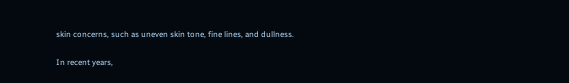skin concerns, such as uneven skin tone, fine lines, and dullness.

In recent years,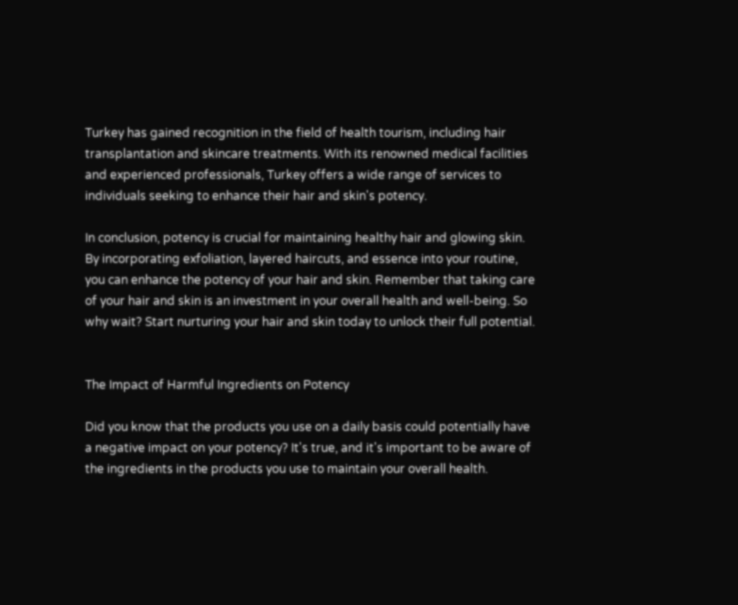Turkey has gained recognition in the field of health tourism, including hair transplantation and skincare treatments. With its renowned medical facilities and experienced professionals, Turkey offers a wide range of services to individuals seeking to enhance their hair and skin's potency.

In conclusion, potency is crucial for maintaining healthy hair and glowing skin. By incorporating exfoliation, layered haircuts, and essence into your routine, you can enhance the potency of your hair and skin. Remember that taking care of your hair and skin is an investment in your overall health and well-being. So why wait? Start nurturing your hair and skin today to unlock their full potential.


The Impact of Harmful Ingredients on Potency

Did you know that the products you use on a daily basis could potentially have a negative impact on your potency? It's true, and it's important to be aware of the ingredients in the products you use to maintain your overall health.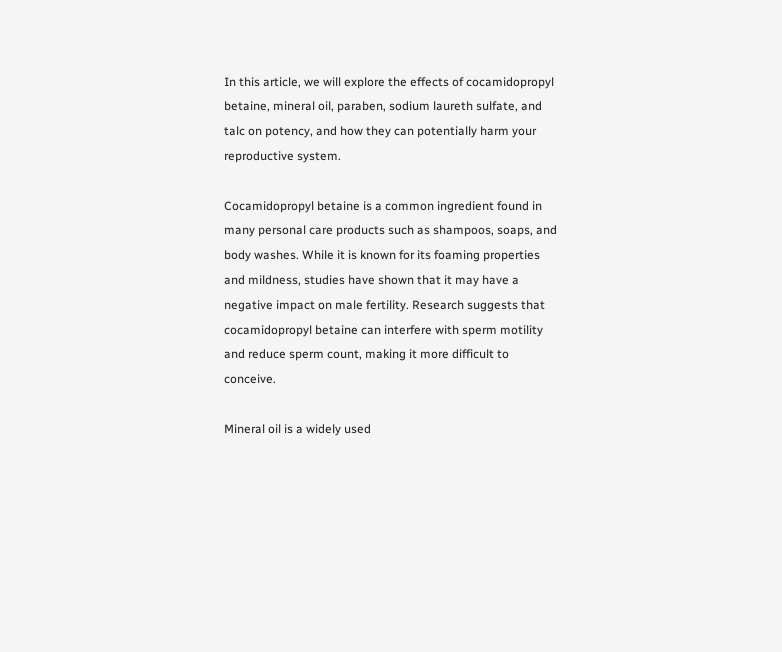In this article, we will explore the effects of cocamidopropyl betaine, mineral oil, paraben, sodium laureth sulfate, and talc on potency, and how they can potentially harm your reproductive system.

Cocamidopropyl betaine is a common ingredient found in many personal care products such as shampoos, soaps, and body washes. While it is known for its foaming properties and mildness, studies have shown that it may have a negative impact on male fertility. Research suggests that cocamidopropyl betaine can interfere with sperm motility and reduce sperm count, making it more difficult to conceive.

Mineral oil is a widely used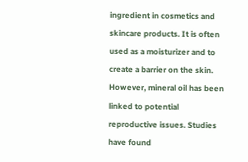ingredient in cosmetics and skincare products. It is often used as a moisturizer and to create a barrier on the skin. However, mineral oil has been linked to potential reproductive issues. Studies have found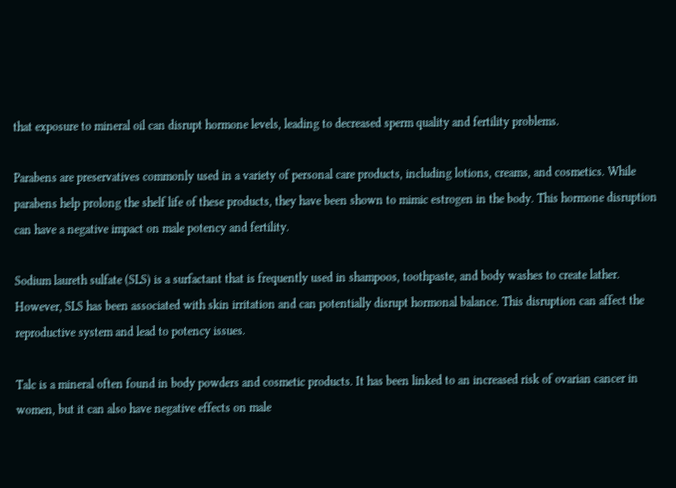that exposure to mineral oil can disrupt hormone levels, leading to decreased sperm quality and fertility problems.

Parabens are preservatives commonly used in a variety of personal care products, including lotions, creams, and cosmetics. While parabens help prolong the shelf life of these products, they have been shown to mimic estrogen in the body. This hormone disruption can have a negative impact on male potency and fertility.

Sodium laureth sulfate (SLS) is a surfactant that is frequently used in shampoos, toothpaste, and body washes to create lather. However, SLS has been associated with skin irritation and can potentially disrupt hormonal balance. This disruption can affect the reproductive system and lead to potency issues.

Talc is a mineral often found in body powders and cosmetic products. It has been linked to an increased risk of ovarian cancer in women, but it can also have negative effects on male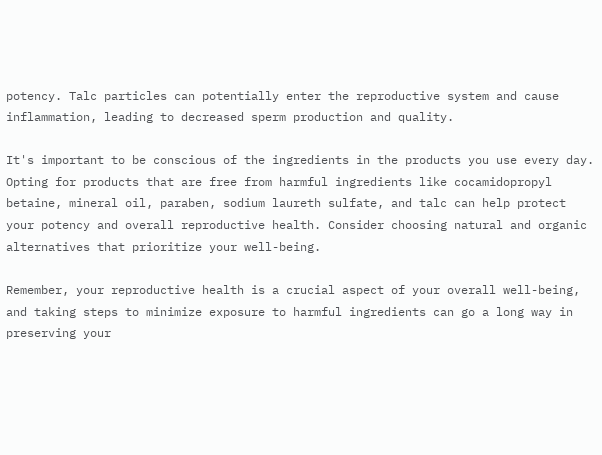potency. Talc particles can potentially enter the reproductive system and cause inflammation, leading to decreased sperm production and quality.

It's important to be conscious of the ingredients in the products you use every day. Opting for products that are free from harmful ingredients like cocamidopropyl betaine, mineral oil, paraben, sodium laureth sulfate, and talc can help protect your potency and overall reproductive health. Consider choosing natural and organic alternatives that prioritize your well-being.

Remember, your reproductive health is a crucial aspect of your overall well-being, and taking steps to minimize exposure to harmful ingredients can go a long way in preserving your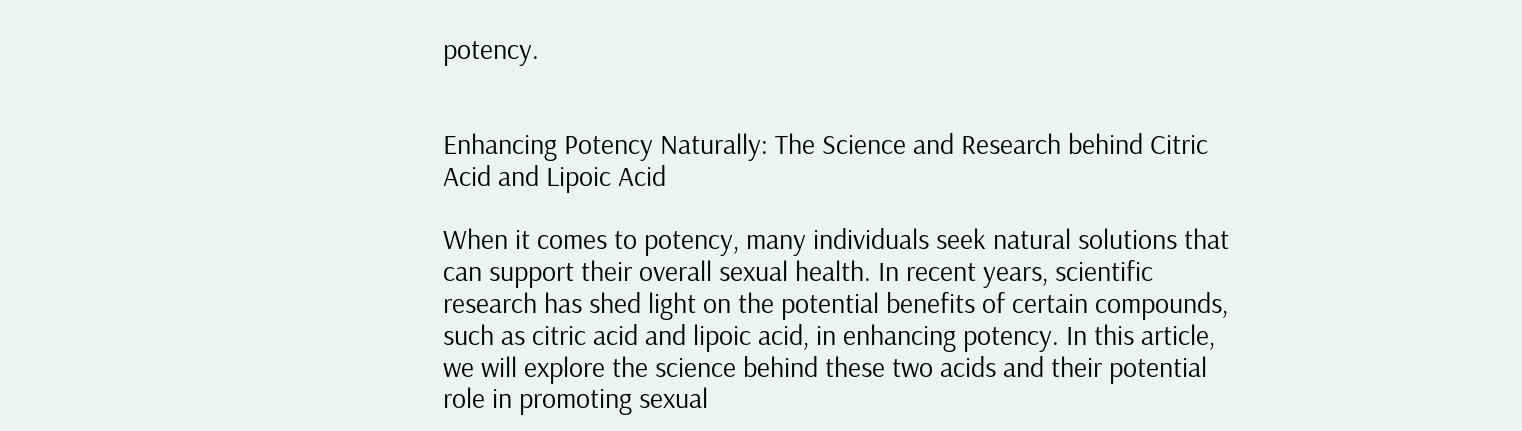potency.


Enhancing Potency Naturally: The Science and Research behind Citric Acid and Lipoic Acid

When it comes to potency, many individuals seek natural solutions that can support their overall sexual health. In recent years, scientific research has shed light on the potential benefits of certain compounds, such as citric acid and lipoic acid, in enhancing potency. In this article, we will explore the science behind these two acids and their potential role in promoting sexual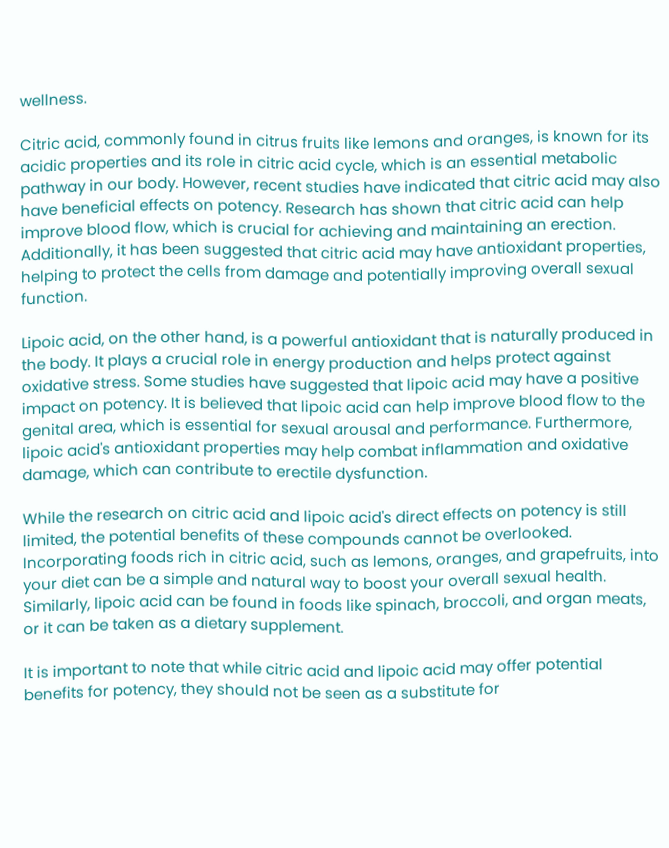wellness.

Citric acid, commonly found in citrus fruits like lemons and oranges, is known for its acidic properties and its role in citric acid cycle, which is an essential metabolic pathway in our body. However, recent studies have indicated that citric acid may also have beneficial effects on potency. Research has shown that citric acid can help improve blood flow, which is crucial for achieving and maintaining an erection. Additionally, it has been suggested that citric acid may have antioxidant properties, helping to protect the cells from damage and potentially improving overall sexual function.

Lipoic acid, on the other hand, is a powerful antioxidant that is naturally produced in the body. It plays a crucial role in energy production and helps protect against oxidative stress. Some studies have suggested that lipoic acid may have a positive impact on potency. It is believed that lipoic acid can help improve blood flow to the genital area, which is essential for sexual arousal and performance. Furthermore, lipoic acid's antioxidant properties may help combat inflammation and oxidative damage, which can contribute to erectile dysfunction.

While the research on citric acid and lipoic acid's direct effects on potency is still limited, the potential benefits of these compounds cannot be overlooked. Incorporating foods rich in citric acid, such as lemons, oranges, and grapefruits, into your diet can be a simple and natural way to boost your overall sexual health. Similarly, lipoic acid can be found in foods like spinach, broccoli, and organ meats, or it can be taken as a dietary supplement.

It is important to note that while citric acid and lipoic acid may offer potential benefits for potency, they should not be seen as a substitute for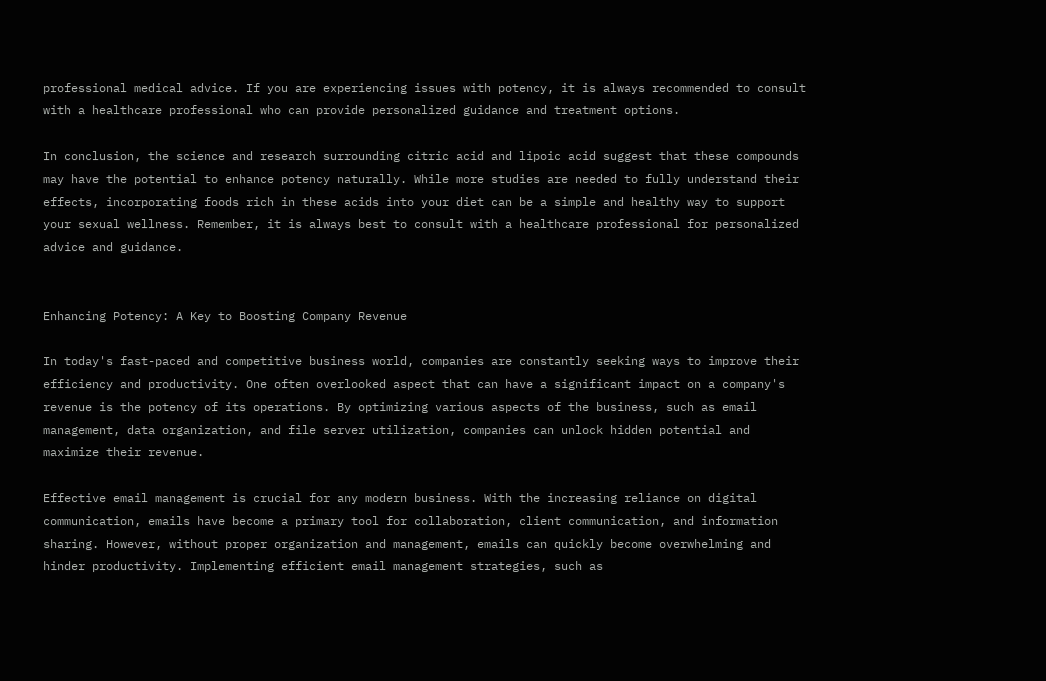professional medical advice. If you are experiencing issues with potency, it is always recommended to consult with a healthcare professional who can provide personalized guidance and treatment options.

In conclusion, the science and research surrounding citric acid and lipoic acid suggest that these compounds may have the potential to enhance potency naturally. While more studies are needed to fully understand their effects, incorporating foods rich in these acids into your diet can be a simple and healthy way to support your sexual wellness. Remember, it is always best to consult with a healthcare professional for personalized advice and guidance.


Enhancing Potency: A Key to Boosting Company Revenue

In today's fast-paced and competitive business world, companies are constantly seeking ways to improve their efficiency and productivity. One often overlooked aspect that can have a significant impact on a company's revenue is the potency of its operations. By optimizing various aspects of the business, such as email management, data organization, and file server utilization, companies can unlock hidden potential and maximize their revenue.

Effective email management is crucial for any modern business. With the increasing reliance on digital communication, emails have become a primary tool for collaboration, client communication, and information sharing. However, without proper organization and management, emails can quickly become overwhelming and hinder productivity. Implementing efficient email management strategies, such as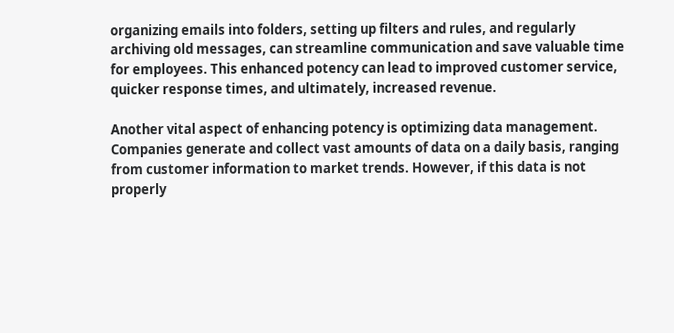organizing emails into folders, setting up filters and rules, and regularly archiving old messages, can streamline communication and save valuable time for employees. This enhanced potency can lead to improved customer service, quicker response times, and ultimately, increased revenue.

Another vital aspect of enhancing potency is optimizing data management. Companies generate and collect vast amounts of data on a daily basis, ranging from customer information to market trends. However, if this data is not properly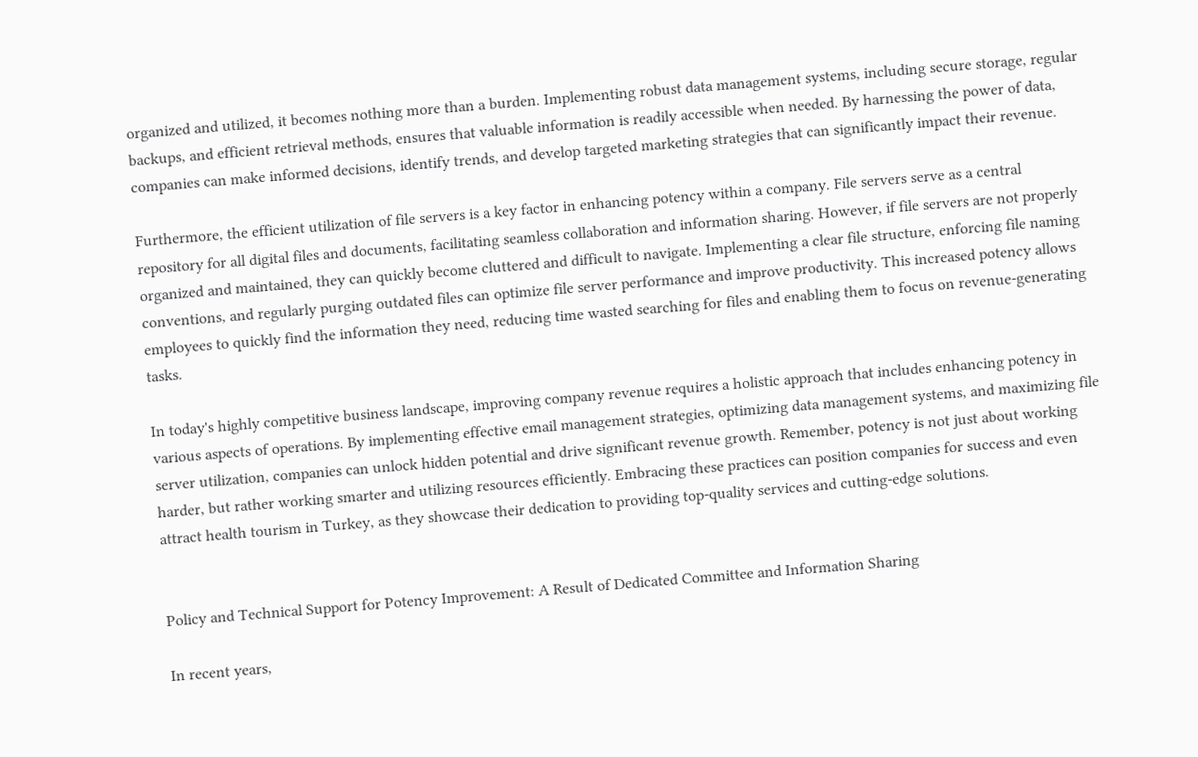organized and utilized, it becomes nothing more than a burden. Implementing robust data management systems, including secure storage, regular backups, and efficient retrieval methods, ensures that valuable information is readily accessible when needed. By harnessing the power of data, companies can make informed decisions, identify trends, and develop targeted marketing strategies that can significantly impact their revenue.

Furthermore, the efficient utilization of file servers is a key factor in enhancing potency within a company. File servers serve as a central repository for all digital files and documents, facilitating seamless collaboration and information sharing. However, if file servers are not properly organized and maintained, they can quickly become cluttered and difficult to navigate. Implementing a clear file structure, enforcing file naming conventions, and regularly purging outdated files can optimize file server performance and improve productivity. This increased potency allows employees to quickly find the information they need, reducing time wasted searching for files and enabling them to focus on revenue-generating tasks.

In today's highly competitive business landscape, improving company revenue requires a holistic approach that includes enhancing potency in various aspects of operations. By implementing effective email management strategies, optimizing data management systems, and maximizing file server utilization, companies can unlock hidden potential and drive significant revenue growth. Remember, potency is not just about working harder, but rather working smarter and utilizing resources efficiently. Embracing these practices can position companies for success and even attract health tourism in Turkey, as they showcase their dedication to providing top-quality services and cutting-edge solutions.


Policy and Technical Support for Potency Improvement: A Result of Dedicated Committee and Information Sharing

In recent years,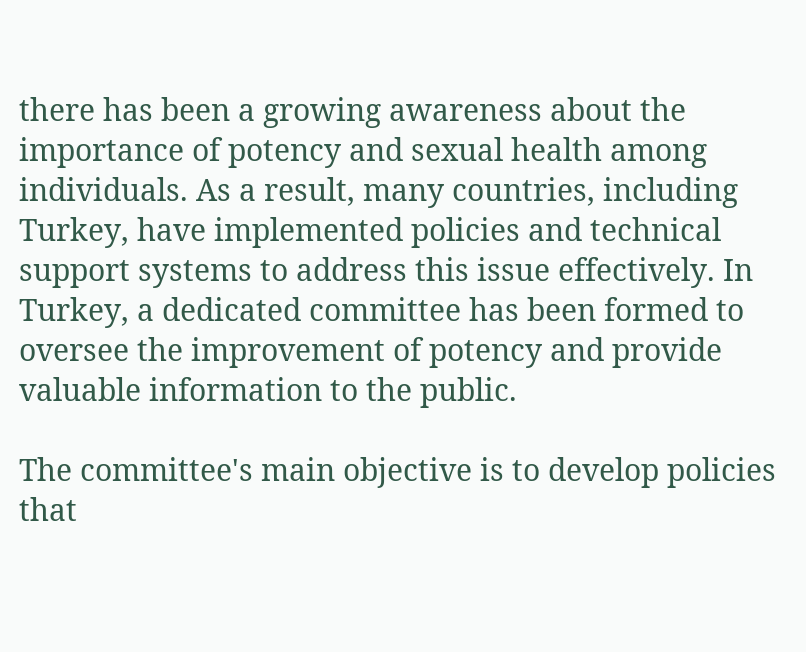there has been a growing awareness about the importance of potency and sexual health among individuals. As a result, many countries, including Turkey, have implemented policies and technical support systems to address this issue effectively. In Turkey, a dedicated committee has been formed to oversee the improvement of potency and provide valuable information to the public.

The committee's main objective is to develop policies that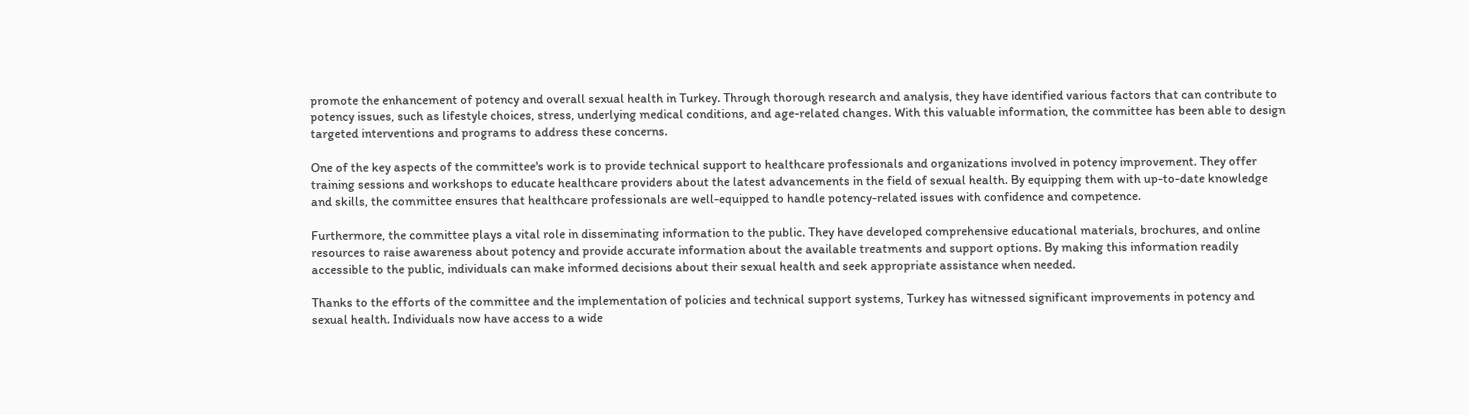promote the enhancement of potency and overall sexual health in Turkey. Through thorough research and analysis, they have identified various factors that can contribute to potency issues, such as lifestyle choices, stress, underlying medical conditions, and age-related changes. With this valuable information, the committee has been able to design targeted interventions and programs to address these concerns.

One of the key aspects of the committee's work is to provide technical support to healthcare professionals and organizations involved in potency improvement. They offer training sessions and workshops to educate healthcare providers about the latest advancements in the field of sexual health. By equipping them with up-to-date knowledge and skills, the committee ensures that healthcare professionals are well-equipped to handle potency-related issues with confidence and competence.

Furthermore, the committee plays a vital role in disseminating information to the public. They have developed comprehensive educational materials, brochures, and online resources to raise awareness about potency and provide accurate information about the available treatments and support options. By making this information readily accessible to the public, individuals can make informed decisions about their sexual health and seek appropriate assistance when needed.

Thanks to the efforts of the committee and the implementation of policies and technical support systems, Turkey has witnessed significant improvements in potency and sexual health. Individuals now have access to a wide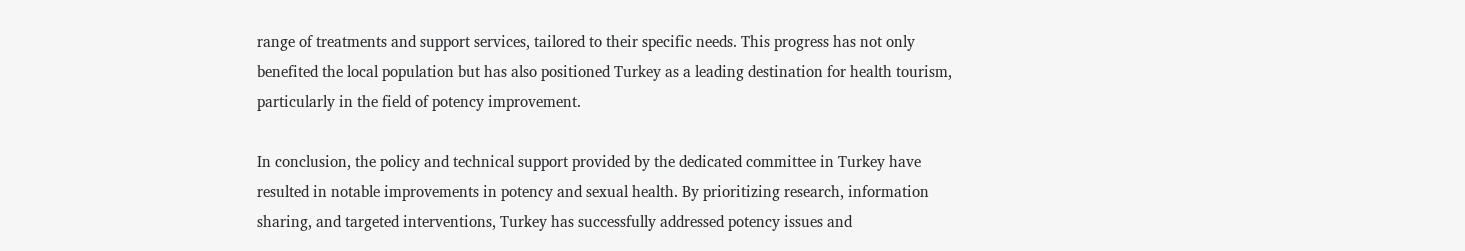range of treatments and support services, tailored to their specific needs. This progress has not only benefited the local population but has also positioned Turkey as a leading destination for health tourism, particularly in the field of potency improvement.

In conclusion, the policy and technical support provided by the dedicated committee in Turkey have resulted in notable improvements in potency and sexual health. By prioritizing research, information sharing, and targeted interventions, Turkey has successfully addressed potency issues and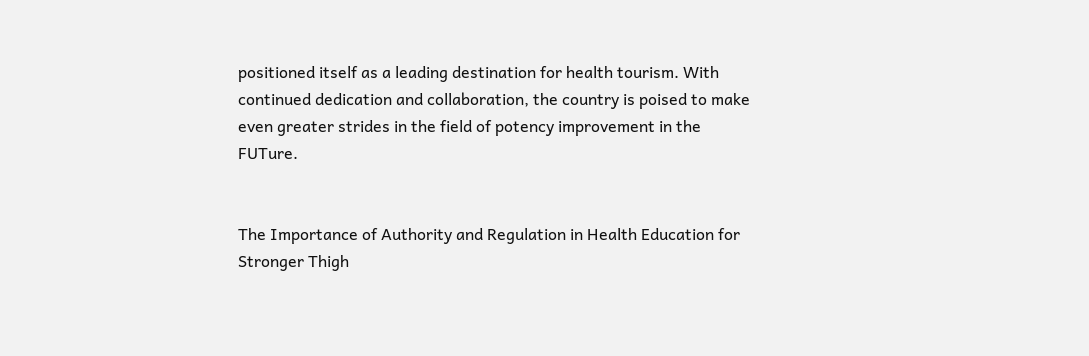positioned itself as a leading destination for health tourism. With continued dedication and collaboration, the country is poised to make even greater strides in the field of potency improvement in the FUTure.


The Importance of Authority and Regulation in Health Education for Stronger Thigh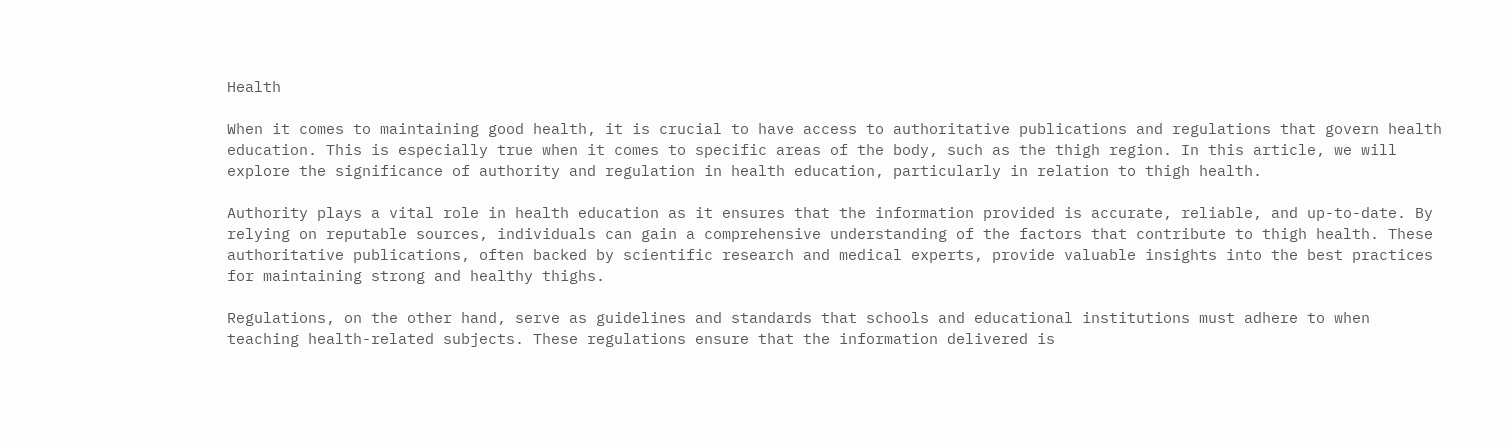Health

When it comes to maintaining good health, it is crucial to have access to authoritative publications and regulations that govern health education. This is especially true when it comes to specific areas of the body, such as the thigh region. In this article, we will explore the significance of authority and regulation in health education, particularly in relation to thigh health.

Authority plays a vital role in health education as it ensures that the information provided is accurate, reliable, and up-to-date. By relying on reputable sources, individuals can gain a comprehensive understanding of the factors that contribute to thigh health. These authoritative publications, often backed by scientific research and medical experts, provide valuable insights into the best practices for maintaining strong and healthy thighs.

Regulations, on the other hand, serve as guidelines and standards that schools and educational institutions must adhere to when teaching health-related subjects. These regulations ensure that the information delivered is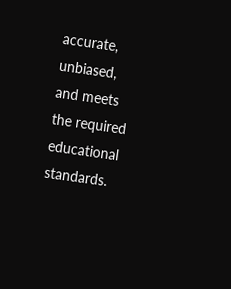accurate, unbiased, and meets the required educational standards.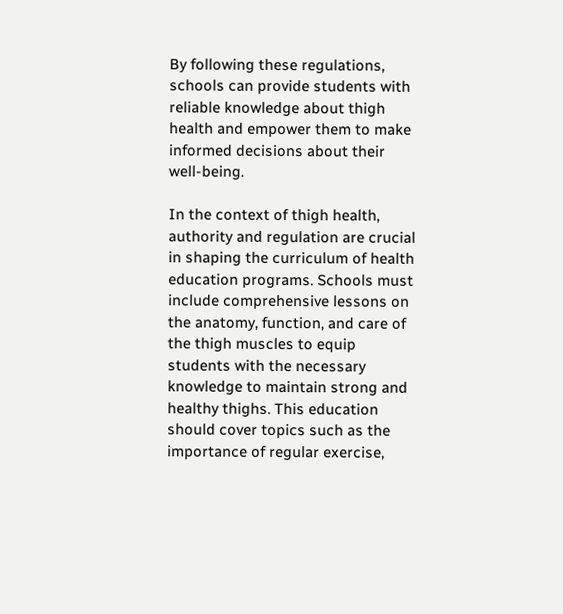By following these regulations, schools can provide students with reliable knowledge about thigh health and empower them to make informed decisions about their well-being.

In the context of thigh health, authority and regulation are crucial in shaping the curriculum of health education programs. Schools must include comprehensive lessons on the anatomy, function, and care of the thigh muscles to equip students with the necessary knowledge to maintain strong and healthy thighs. This education should cover topics such as the importance of regular exercise,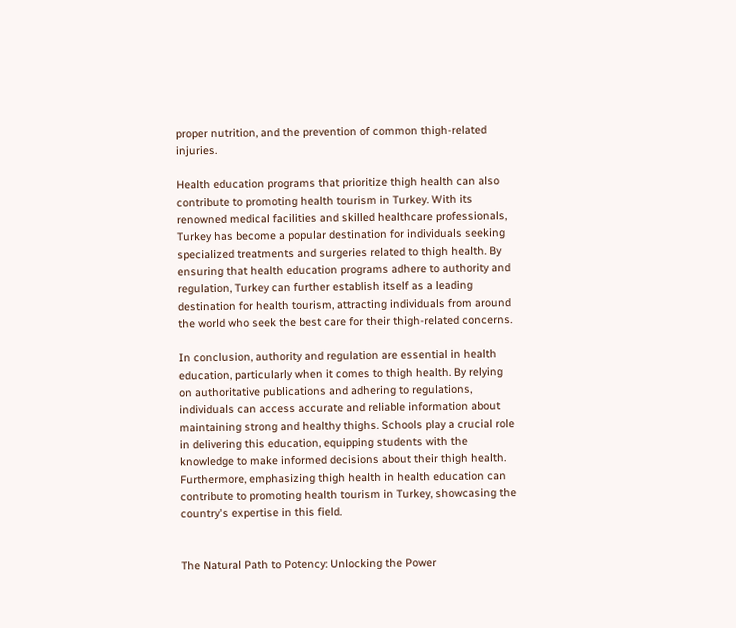proper nutrition, and the prevention of common thigh-related injuries.

Health education programs that prioritize thigh health can also contribute to promoting health tourism in Turkey. With its renowned medical facilities and skilled healthcare professionals, Turkey has become a popular destination for individuals seeking specialized treatments and surgeries related to thigh health. By ensuring that health education programs adhere to authority and regulation, Turkey can further establish itself as a leading destination for health tourism, attracting individuals from around the world who seek the best care for their thigh-related concerns.

In conclusion, authority and regulation are essential in health education, particularly when it comes to thigh health. By relying on authoritative publications and adhering to regulations, individuals can access accurate and reliable information about maintaining strong and healthy thighs. Schools play a crucial role in delivering this education, equipping students with the knowledge to make informed decisions about their thigh health. Furthermore, emphasizing thigh health in health education can contribute to promoting health tourism in Turkey, showcasing the country's expertise in this field.


The Natural Path to Potency: Unlocking the Power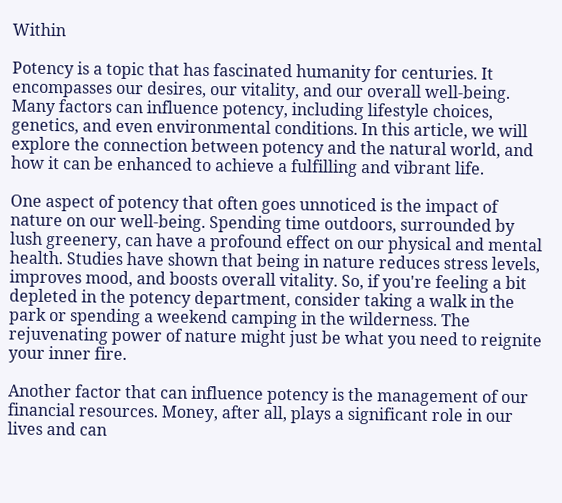Within

Potency is a topic that has fascinated humanity for centuries. It encompasses our desires, our vitality, and our overall well-being. Many factors can influence potency, including lifestyle choices, genetics, and even environmental conditions. In this article, we will explore the connection between potency and the natural world, and how it can be enhanced to achieve a fulfilling and vibrant life.

One aspect of potency that often goes unnoticed is the impact of nature on our well-being. Spending time outdoors, surrounded by lush greenery, can have a profound effect on our physical and mental health. Studies have shown that being in nature reduces stress levels, improves mood, and boosts overall vitality. So, if you're feeling a bit depleted in the potency department, consider taking a walk in the park or spending a weekend camping in the wilderness. The rejuvenating power of nature might just be what you need to reignite your inner fire.

Another factor that can influence potency is the management of our financial resources. Money, after all, plays a significant role in our lives and can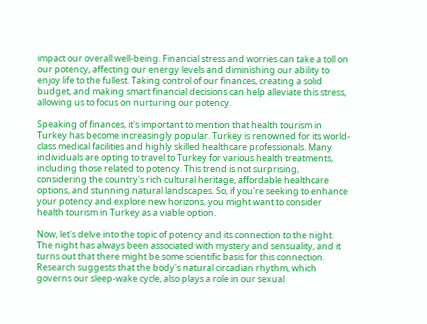impact our overall well-being. Financial stress and worries can take a toll on our potency, affecting our energy levels and diminishing our ability to enjoy life to the fullest. Taking control of our finances, creating a solid budget, and making smart financial decisions can help alleviate this stress, allowing us to focus on nurturing our potency.

Speaking of finances, it's important to mention that health tourism in Turkey has become increasingly popular. Turkey is renowned for its world-class medical facilities and highly skilled healthcare professionals. Many individuals are opting to travel to Turkey for various health treatments, including those related to potency. This trend is not surprising, considering the country's rich cultural heritage, affordable healthcare options, and stunning natural landscapes. So, if you're seeking to enhance your potency and explore new horizons, you might want to consider health tourism in Turkey as a viable option.

Now, let's delve into the topic of potency and its connection to the night. The night has always been associated with mystery and sensuality, and it turns out that there might be some scientific basis for this connection. Research suggests that the body's natural circadian rhythm, which governs our sleep-wake cycle, also plays a role in our sexual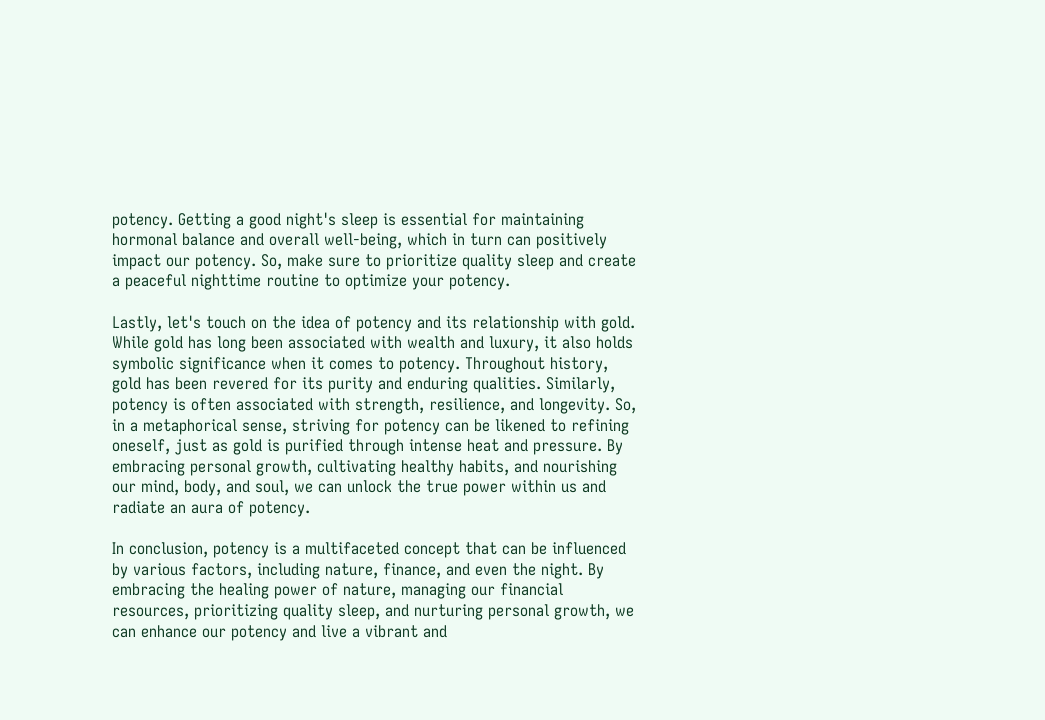potency. Getting a good night's sleep is essential for maintaining hormonal balance and overall well-being, which in turn can positively impact our potency. So, make sure to prioritize quality sleep and create a peaceful nighttime routine to optimize your potency.

Lastly, let's touch on the idea of potency and its relationship with gold. While gold has long been associated with wealth and luxury, it also holds symbolic significance when it comes to potency. Throughout history, gold has been revered for its purity and enduring qualities. Similarly, potency is often associated with strength, resilience, and longevity. So, in a metaphorical sense, striving for potency can be likened to refining oneself, just as gold is purified through intense heat and pressure. By embracing personal growth, cultivating healthy habits, and nourishing our mind, body, and soul, we can unlock the true power within us and radiate an aura of potency.

In conclusion, potency is a multifaceted concept that can be influenced by various factors, including nature, finance, and even the night. By embracing the healing power of nature, managing our financial resources, prioritizing quality sleep, and nurturing personal growth, we can enhance our potency and live a vibrant and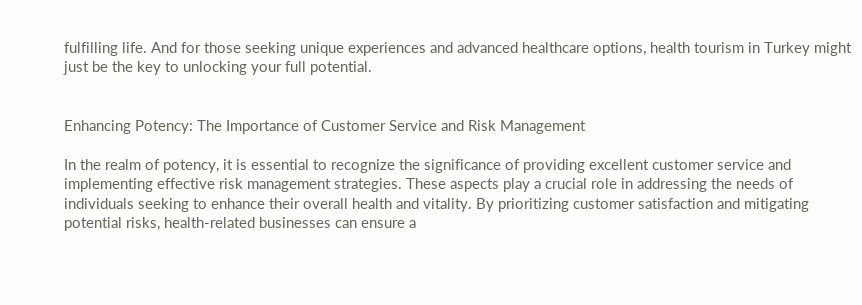fulfilling life. And for those seeking unique experiences and advanced healthcare options, health tourism in Turkey might just be the key to unlocking your full potential.


Enhancing Potency: The Importance of Customer Service and Risk Management

In the realm of potency, it is essential to recognize the significance of providing excellent customer service and implementing effective risk management strategies. These aspects play a crucial role in addressing the needs of individuals seeking to enhance their overall health and vitality. By prioritizing customer satisfaction and mitigating potential risks, health-related businesses can ensure a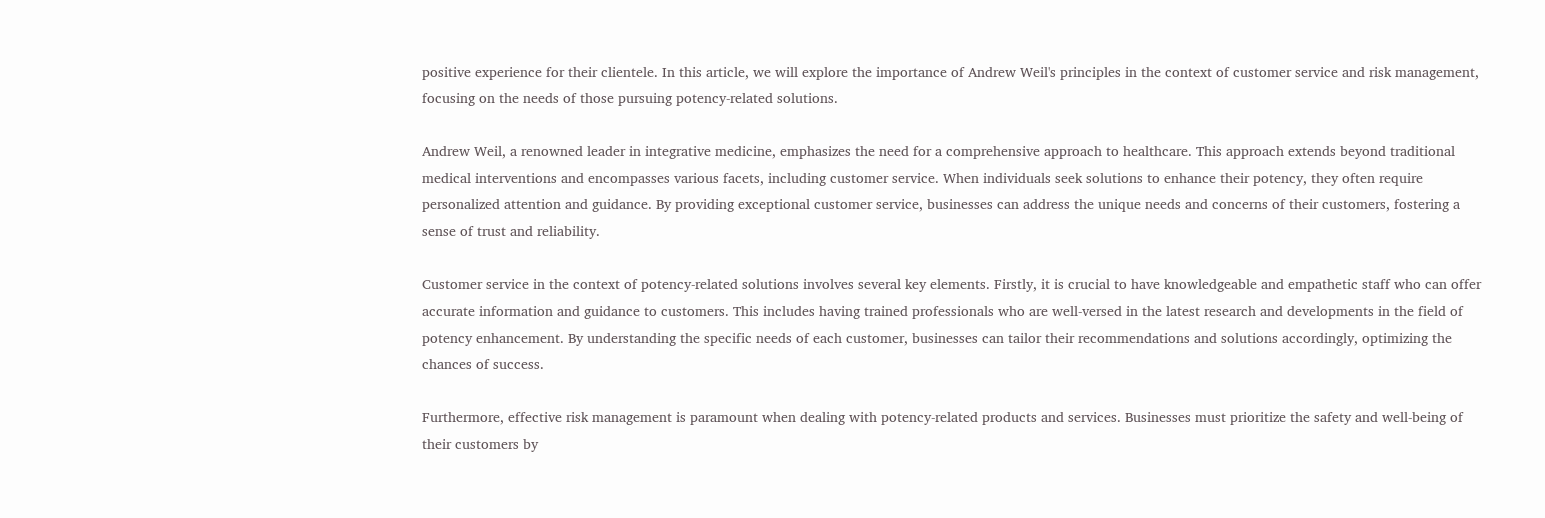positive experience for their clientele. In this article, we will explore the importance of Andrew Weil's principles in the context of customer service and risk management, focusing on the needs of those pursuing potency-related solutions.

Andrew Weil, a renowned leader in integrative medicine, emphasizes the need for a comprehensive approach to healthcare. This approach extends beyond traditional medical interventions and encompasses various facets, including customer service. When individuals seek solutions to enhance their potency, they often require personalized attention and guidance. By providing exceptional customer service, businesses can address the unique needs and concerns of their customers, fostering a sense of trust and reliability.

Customer service in the context of potency-related solutions involves several key elements. Firstly, it is crucial to have knowledgeable and empathetic staff who can offer accurate information and guidance to customers. This includes having trained professionals who are well-versed in the latest research and developments in the field of potency enhancement. By understanding the specific needs of each customer, businesses can tailor their recommendations and solutions accordingly, optimizing the chances of success.

Furthermore, effective risk management is paramount when dealing with potency-related products and services. Businesses must prioritize the safety and well-being of their customers by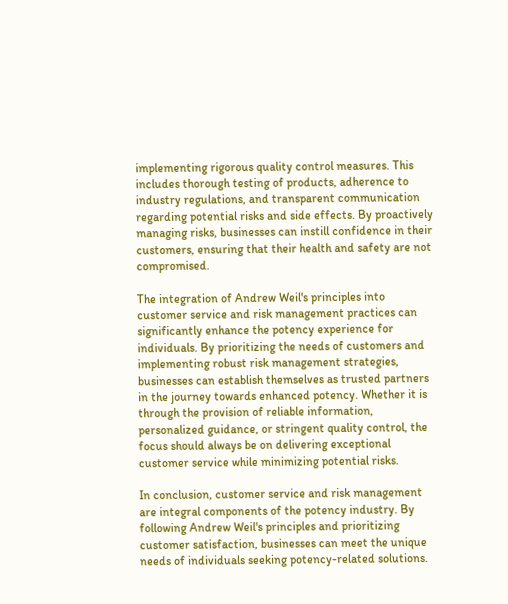implementing rigorous quality control measures. This includes thorough testing of products, adherence to industry regulations, and transparent communication regarding potential risks and side effects. By proactively managing risks, businesses can instill confidence in their customers, ensuring that their health and safety are not compromised.

The integration of Andrew Weil's principles into customer service and risk management practices can significantly enhance the potency experience for individuals. By prioritizing the needs of customers and implementing robust risk management strategies, businesses can establish themselves as trusted partners in the journey towards enhanced potency. Whether it is through the provision of reliable information, personalized guidance, or stringent quality control, the focus should always be on delivering exceptional customer service while minimizing potential risks.

In conclusion, customer service and risk management are integral components of the potency industry. By following Andrew Weil's principles and prioritizing customer satisfaction, businesses can meet the unique needs of individuals seeking potency-related solutions.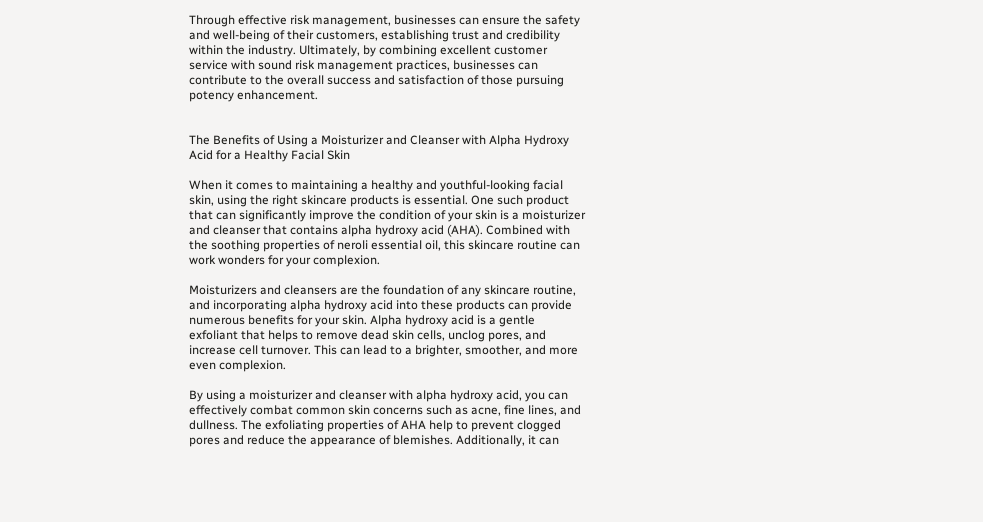Through effective risk management, businesses can ensure the safety and well-being of their customers, establishing trust and credibility within the industry. Ultimately, by combining excellent customer service with sound risk management practices, businesses can contribute to the overall success and satisfaction of those pursuing potency enhancement.


The Benefits of Using a Moisturizer and Cleanser with Alpha Hydroxy Acid for a Healthy Facial Skin

When it comes to maintaining a healthy and youthful-looking facial skin, using the right skincare products is essential. One such product that can significantly improve the condition of your skin is a moisturizer and cleanser that contains alpha hydroxy acid (AHA). Combined with the soothing properties of neroli essential oil, this skincare routine can work wonders for your complexion.

Moisturizers and cleansers are the foundation of any skincare routine, and incorporating alpha hydroxy acid into these products can provide numerous benefits for your skin. Alpha hydroxy acid is a gentle exfoliant that helps to remove dead skin cells, unclog pores, and increase cell turnover. This can lead to a brighter, smoother, and more even complexion.

By using a moisturizer and cleanser with alpha hydroxy acid, you can effectively combat common skin concerns such as acne, fine lines, and dullness. The exfoliating properties of AHA help to prevent clogged pores and reduce the appearance of blemishes. Additionally, it can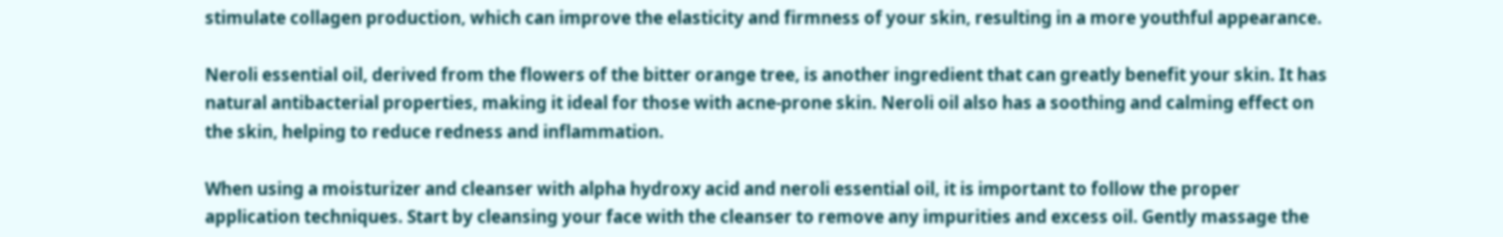stimulate collagen production, which can improve the elasticity and firmness of your skin, resulting in a more youthful appearance.

Neroli essential oil, derived from the flowers of the bitter orange tree, is another ingredient that can greatly benefit your skin. It has natural antibacterial properties, making it ideal for those with acne-prone skin. Neroli oil also has a soothing and calming effect on the skin, helping to reduce redness and inflammation.

When using a moisturizer and cleanser with alpha hydroxy acid and neroli essential oil, it is important to follow the proper application techniques. Start by cleansing your face with the cleanser to remove any impurities and excess oil. Gently massage the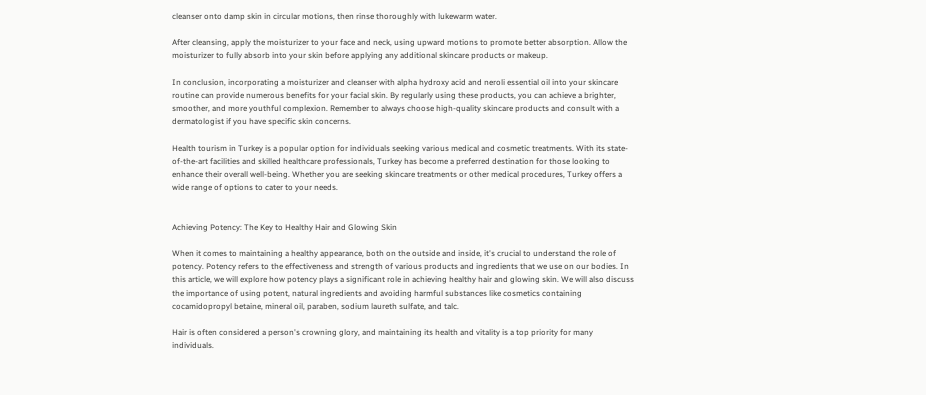cleanser onto damp skin in circular motions, then rinse thoroughly with lukewarm water.

After cleansing, apply the moisturizer to your face and neck, using upward motions to promote better absorption. Allow the moisturizer to fully absorb into your skin before applying any additional skincare products or makeup.

In conclusion, incorporating a moisturizer and cleanser with alpha hydroxy acid and neroli essential oil into your skincare routine can provide numerous benefits for your facial skin. By regularly using these products, you can achieve a brighter, smoother, and more youthful complexion. Remember to always choose high-quality skincare products and consult with a dermatologist if you have specific skin concerns.

Health tourism in Turkey is a popular option for individuals seeking various medical and cosmetic treatments. With its state-of-the-art facilities and skilled healthcare professionals, Turkey has become a preferred destination for those looking to enhance their overall well-being. Whether you are seeking skincare treatments or other medical procedures, Turkey offers a wide range of options to cater to your needs.


Achieving Potency: The Key to Healthy Hair and Glowing Skin

When it comes to maintaining a healthy appearance, both on the outside and inside, it's crucial to understand the role of potency. Potency refers to the effectiveness and strength of various products and ingredients that we use on our bodies. In this article, we will explore how potency plays a significant role in achieving healthy hair and glowing skin. We will also discuss the importance of using potent, natural ingredients and avoiding harmful substances like cosmetics containing cocamidopropyl betaine, mineral oil, paraben, sodium laureth sulfate, and talc.

Hair is often considered a person's crowning glory, and maintaining its health and vitality is a top priority for many individuals.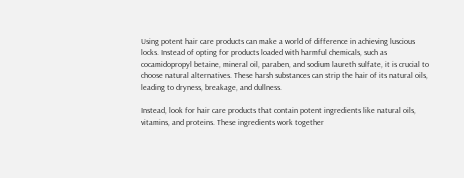Using potent hair care products can make a world of difference in achieving luscious locks. Instead of opting for products loaded with harmful chemicals, such as cocamidopropyl betaine, mineral oil, paraben, and sodium laureth sulfate, it is crucial to choose natural alternatives. These harsh substances can strip the hair of its natural oils, leading to dryness, breakage, and dullness.

Instead, look for hair care products that contain potent ingredients like natural oils, vitamins, and proteins. These ingredients work together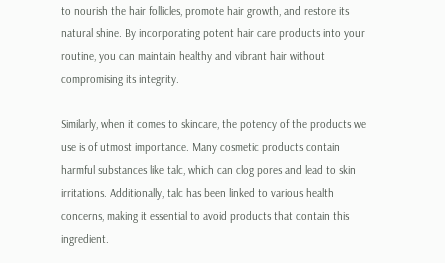to nourish the hair follicles, promote hair growth, and restore its natural shine. By incorporating potent hair care products into your routine, you can maintain healthy and vibrant hair without compromising its integrity.

Similarly, when it comes to skincare, the potency of the products we use is of utmost importance. Many cosmetic products contain harmful substances like talc, which can clog pores and lead to skin irritations. Additionally, talc has been linked to various health concerns, making it essential to avoid products that contain this ingredient.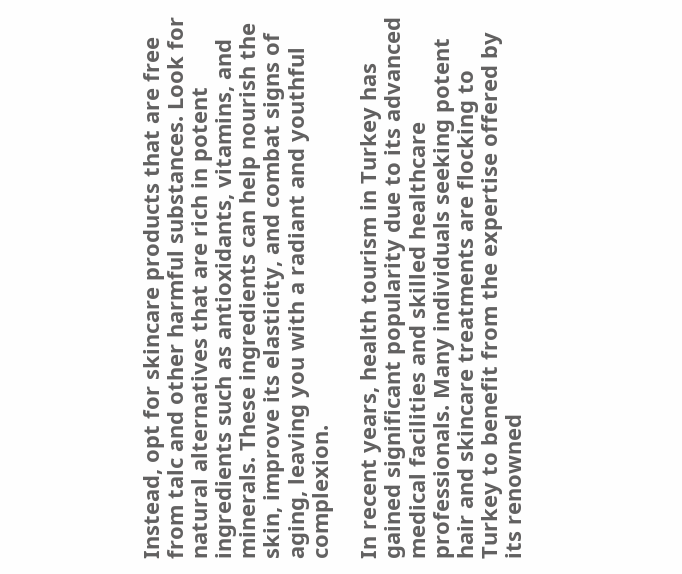Instead, opt for skincare products that are free from talc and other harmful substances. Look for natural alternatives that are rich in potent ingredients such as antioxidants, vitamins, and minerals. These ingredients can help nourish the skin, improve its elasticity, and combat signs of aging, leaving you with a radiant and youthful complexion.

In recent years, health tourism in Turkey has gained significant popularity due to its advanced medical facilities and skilled healthcare professionals. Many individuals seeking potent hair and skincare treatments are flocking to Turkey to benefit from the expertise offered by its renowned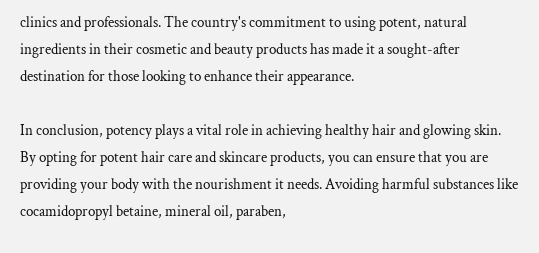clinics and professionals. The country's commitment to using potent, natural ingredients in their cosmetic and beauty products has made it a sought-after destination for those looking to enhance their appearance.

In conclusion, potency plays a vital role in achieving healthy hair and glowing skin. By opting for potent hair care and skincare products, you can ensure that you are providing your body with the nourishment it needs. Avoiding harmful substances like cocamidopropyl betaine, mineral oil, paraben,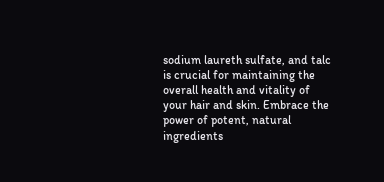sodium laureth sulfate, and talc is crucial for maintaining the overall health and vitality of your hair and skin. Embrace the power of potent, natural ingredients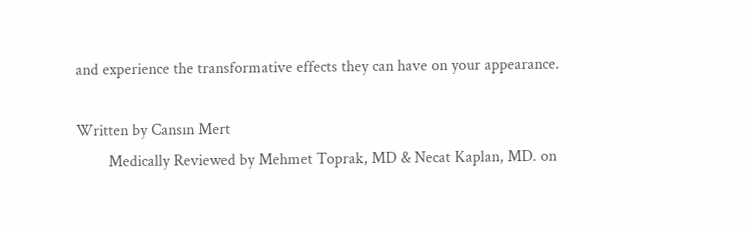and experience the transformative effects they can have on your appearance.

Written by Cansın Mert
        Medically Reviewed by Mehmet Toprak, MD & Necat Kaplan, MD. on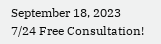September 18, 2023
7/24 Free Consultation!